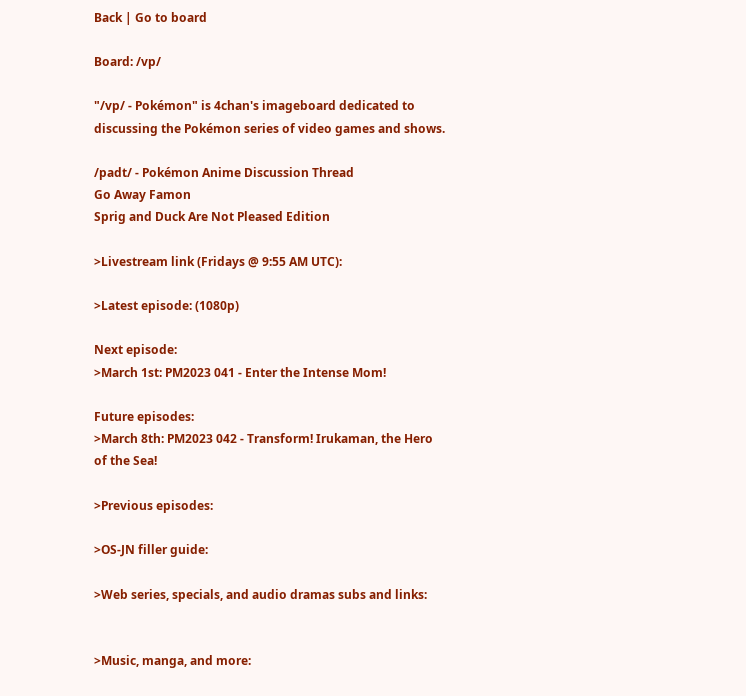Back | Go to board

Board: /vp/

"/vp/ - Pokémon" is 4chan's imageboard dedicated to discussing the Pokémon series of video games and shows.

/padt/ - Pokémon Anime Discussion Thread
Go Away Famon
Sprig and Duck Are Not Pleased Edition

>Livestream link (Fridays @ 9:55 AM UTC):

>Latest episode: (1080p)

Next episode:
>March 1st: PM2023 041 - Enter the Intense Mom!

Future episodes:
>March 8th: PM2023 042 - Transform! Irukaman, the Hero of the Sea!

>Previous episodes:

>OS-JN filler guide:

>Web series, specials, and audio dramas subs and links:


>Music, manga, and more: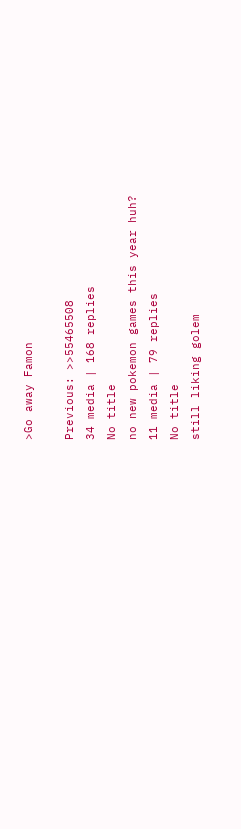>Go away Famon

Previous: >>55465508
34 media | 168 replies
No title
no new pokemon games this year huh?
11 media | 79 replies
No title
still liking golem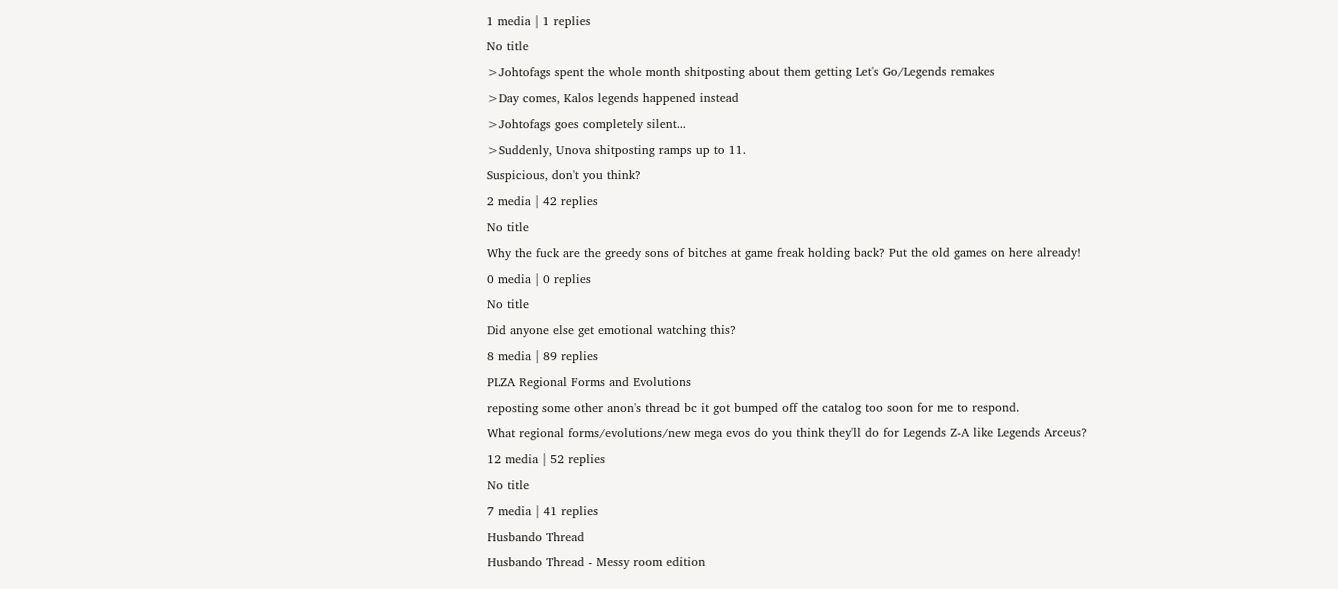1 media | 1 replies
No title
>Johtofags spent the whole month shitposting about them getting Let's Go/Legends remakes
>Day comes, Kalos legends happened instead
>Johtofags goes completely silent...
>Suddenly, Unova shitposting ramps up to 11.
Suspicious, don't you think?
2 media | 42 replies
No title
Why the fuck are the greedy sons of bitches at game freak holding back? Put the old games on here already!
0 media | 0 replies
No title
Did anyone else get emotional watching this?
8 media | 89 replies
PLZA Regional Forms and Evolutions
reposting some other anon's thread bc it got bumped off the catalog too soon for me to respond.
What regional forms/evolutions/new mega evos do you think they'll do for Legends Z-A like Legends Arceus?
12 media | 52 replies
No title
7 media | 41 replies
Husbando Thread
Husbando Thread - Messy room edition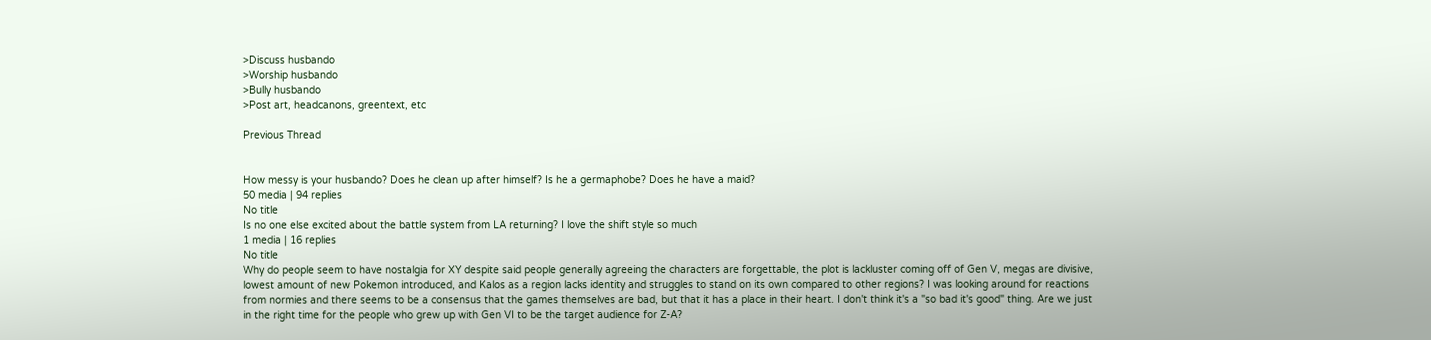>Discuss husbando
>Worship husbando
>Bully husbando
>Post art, headcanons, greentext, etc

Previous Thread


How messy is your husbando? Does he clean up after himself? Is he a germaphobe? Does he have a maid?
50 media | 94 replies
No title
Is no one else excited about the battle system from LA returning? I love the shift style so much
1 media | 16 replies
No title
Why do people seem to have nostalgia for XY despite said people generally agreeing the characters are forgettable, the plot is lackluster coming off of Gen V, megas are divisive, lowest amount of new Pokemon introduced, and Kalos as a region lacks identity and struggles to stand on its own compared to other regions? I was looking around for reactions from normies and there seems to be a consensus that the games themselves are bad, but that it has a place in their heart. I don't think it's a "so bad it's good" thing. Are we just in the right time for the people who grew up with Gen VI to be the target audience for Z-A?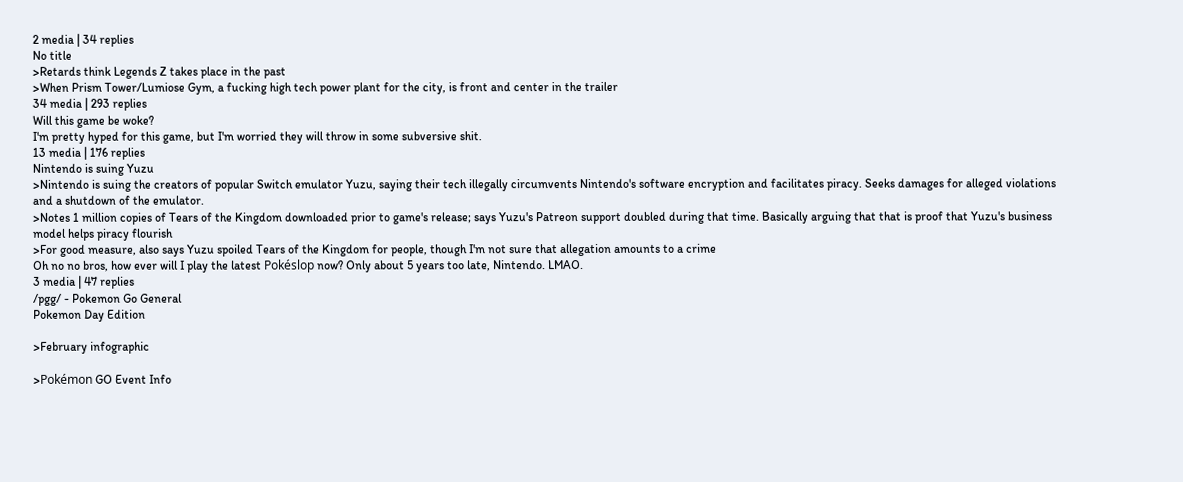2 media | 34 replies
No title
>Retards think Legends Z takes place in the past
>When Prism Tower/Lumiose Gym, a fucking high tech power plant for the city, is front and center in the trailer
34 media | 293 replies
Will this game be woke?
I'm pretty hyped for this game, but I'm worried they will throw in some subversive shit.
13 media | 176 replies
Nintendo is suing Yuzu
>Nintendo is suing the creators of popular Switch emulator Yuzu, saying their tech illegally circumvents Nintendo's software encryption and facilitates piracy. Seeks damages for alleged violations and a shutdown of the emulator.
>Notes 1 million copies of Tears of the Kingdom downloaded prior to game's release; says Yuzu's Patreon support doubled during that time. Basically arguing that that is proof that Yuzu's business model helps piracy flourish
>For good measure, also says Yuzu spoiled Tears of the Kingdom for people, though I'm not sure that allegation amounts to a crime
Oh no no bros, how ever will I play the latest Pokéslop now? Only about 5 years too late, Nintendo. LMAO.
3 media | 47 replies
/pgg/ - Pokemon Go General
Pokemon Day Edition

>February infographic

>Pokémon GO Event Info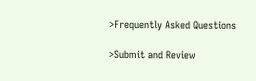>Frequently Asked Questions

>Submit and Review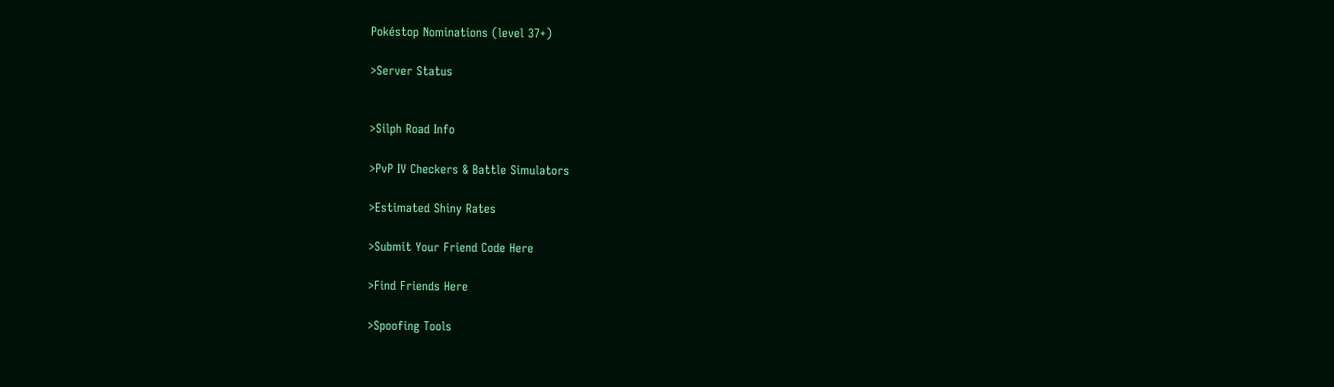Pokéstop Nominations (level 37+)

>Server Status


>Silph Road Info

>PvP IV Checkers & Battle Simulators

>Estimated Shiny Rates

>Submit Your Friend Code Here

>Find Friends Here

>Spoofing Tools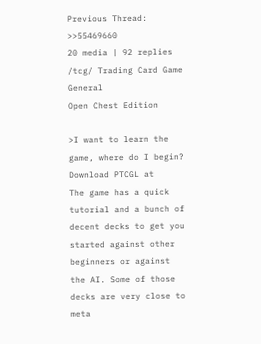Previous Thread: >>55469660
20 media | 92 replies
/tcg/ Trading Card Game General
Open Chest Edition

>I want to learn the game, where do I begin?
Download PTCGL at
The game has a quick tutorial and a bunch of decent decks to get you started against other beginners or against the AI. Some of those decks are very close to meta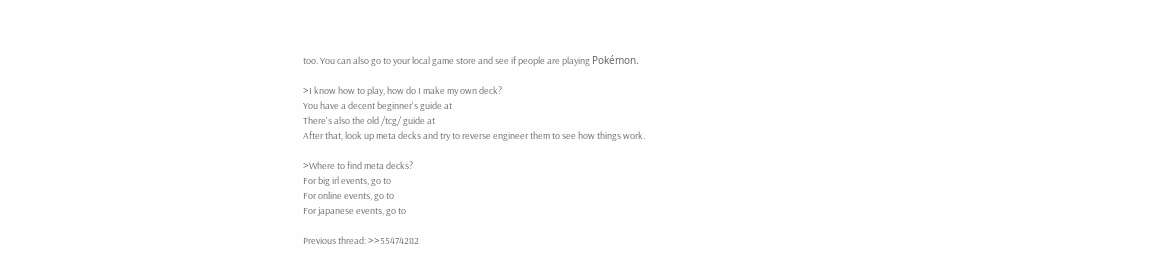too. You can also go to your local game store and see if people are playing Pokémon.

>I know how to play, how do I make my own deck?
You have a decent beginner's guide at
There's also the old /tcg/ guide at
After that, look up meta decks and try to reverse engineer them to see how things work.

>Where to find meta decks?
For big irl events, go to
For online events, go to
For japanese events, go to

Previous thread: >>55474282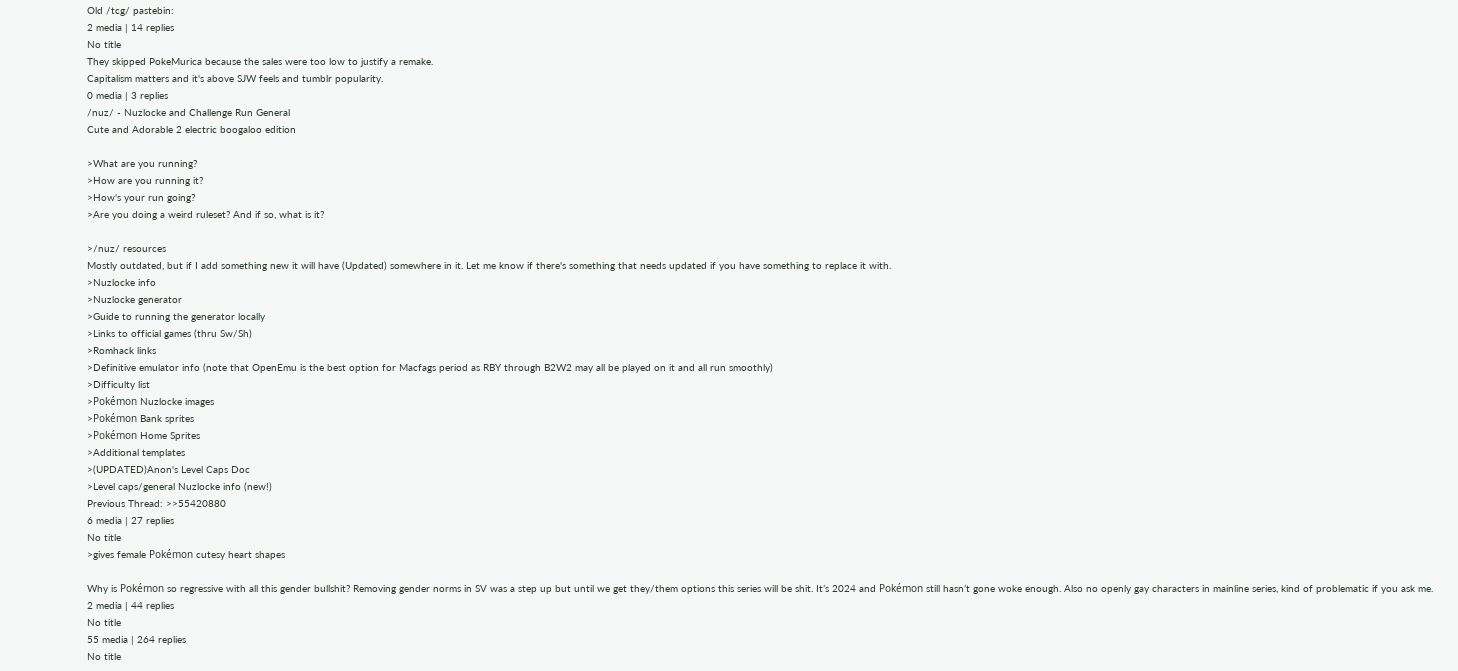Old /tcg/ pastebin:
2 media | 14 replies
No title
They skipped PokeMurica because the sales were too low to justify a remake.
Capitalism matters and it's above SJW feels and tumblr popularity.
0 media | 3 replies
/nuz/ - Nuzlocke and Challenge Run General
Cute and Adorable 2 electric boogaloo edition

>What are you running?
>How are you running it?
>How's your run going?
>Are you doing a weird ruleset? And if so, what is it?

>/nuz/ resources
Mostly outdated, but if I add something new it will have (Updated) somewhere in it. Let me know if there's something that needs updated if you have something to replace it with.
>Nuzlocke info
>Nuzlocke generator
>Guide to running the generator locally
>Links to official games (thru Sw/Sh)
>Romhack links
>Definitive emulator info (note that OpenEmu is the best option for Macfags period as RBY through B2W2 may all be played on it and all run smoothly)
>Difficulty list
>Pokémon Nuzlocke images
>Pokémon Bank sprites
>Pokémon Home Sprites
>Additional templates
>(UPDATED)Anon's Level Caps Doc
>Level caps/general Nuzlocke info (new!)
Previous Thread: >>55420880
6 media | 27 replies
No title
>gives female Pokémon cutesy heart shapes

Why is Pokémon so regressive with all this gender bullshit? Removing gender norms in SV was a step up but until we get they/them options this series will be shit. It’s 2024 and Pokémon still hasn’t gone woke enough. Also no openly gay characters in mainline series, kind of problematic if you ask me.
2 media | 44 replies
No title
55 media | 264 replies
No title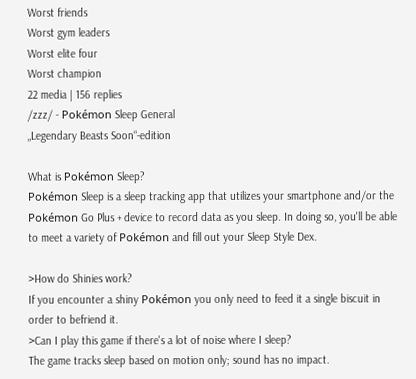Worst friends
Worst gym leaders
Worst elite four
Worst champion
22 media | 156 replies
/zzz/ - Pokémon Sleep General
„Legendary Beasts Soon“-edition

What is Pokémon Sleep?
Pokémon Sleep is a sleep tracking app that utilizes your smartphone and/or the Pokémon Go Plus + device to record data as you sleep. In doing so, you'll be able to meet a variety of Pokémon and fill out your Sleep Style Dex.

>How do Shinies work?
If you encounter a shiny Pokémon you only need to feed it a single biscuit in order to befriend it.
>Can I play this game if there's a lot of noise where I sleep?
The game tracks sleep based on motion only; sound has no impact.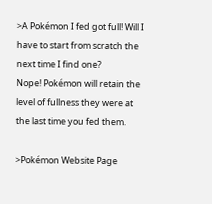>A Pokémon I fed got full! Will I have to start from scratch the next time I find one?
Nope! Pokémon will retain the level of fullness they were at the last time you fed them.

>Pokémon Website Page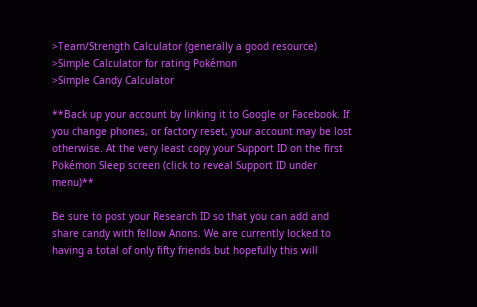>Team/Strength Calculator (generally a good resource)
>Simple Calculator for rating Pokémon
>Simple Candy Calculator

**Back up your account by linking it to Google or Facebook. If you change phones, or factory reset, your account may be lost otherwise. At the very least copy your Support ID on the first Pokémon Sleep screen (click to reveal Support ID under menu)**

Be sure to post your Research ID so that you can add and share candy with fellow Anons. We are currently locked to having a total of only fifty friends but hopefully this will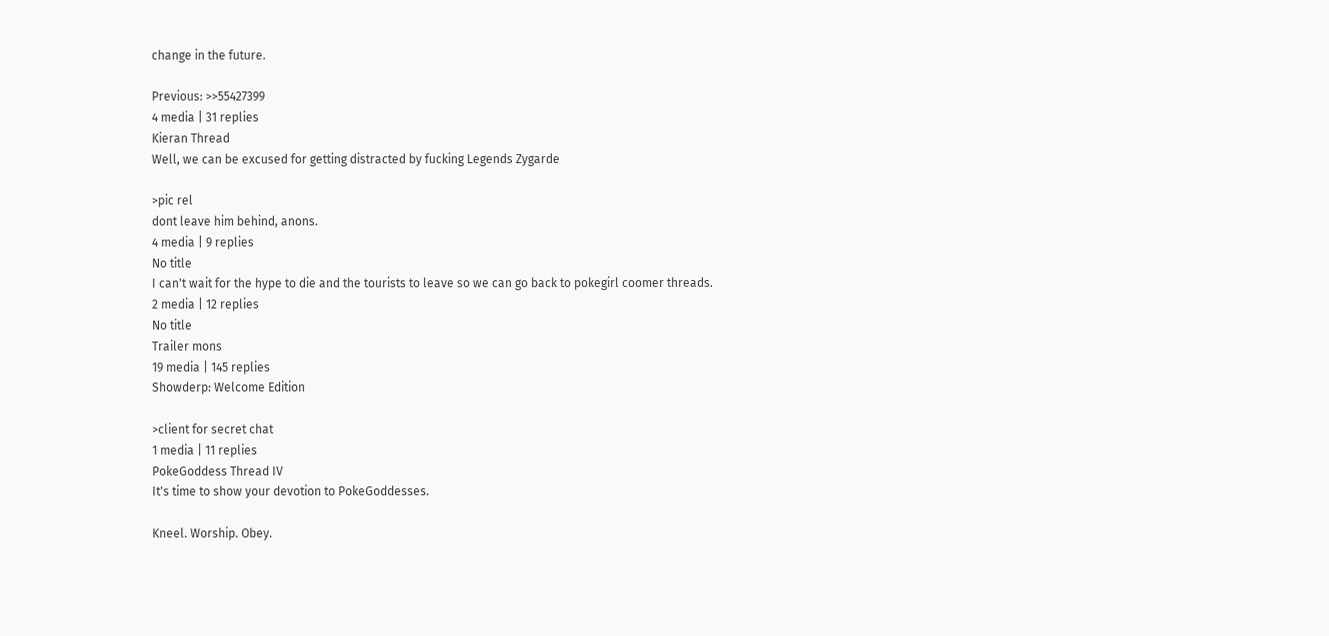change in the future.

Previous: >>55427399
4 media | 31 replies
Kieran Thread
Well, we can be excused for getting distracted by fucking Legends Zygarde

>pic rel
dont leave him behind, anons.
4 media | 9 replies
No title
I can't wait for the hype to die and the tourists to leave so we can go back to pokegirl coomer threads.
2 media | 12 replies
No title
Trailer mons
19 media | 145 replies
Showderp: Welcome Edition

>client for secret chat
1 media | 11 replies
PokeGoddess Thread IV
It's time to show your devotion to PokeGoddesses.

Kneel. Worship. Obey.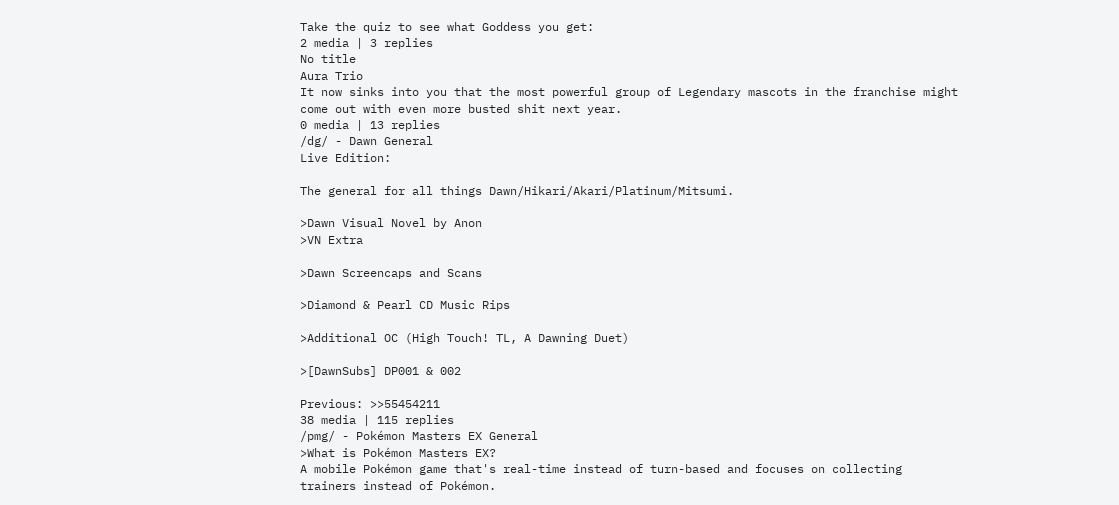Take the quiz to see what Goddess you get:
2 media | 3 replies
No title
Aura Trio
It now sinks into you that the most powerful group of Legendary mascots in the franchise might come out with even more busted shit next year.
0 media | 13 replies
/dg/ - Dawn General
Live Edition:

The general for all things Dawn/Hikari/Akari/Platinum/Mitsumi.

>Dawn Visual Novel by Anon
>VN Extra

>Dawn Screencaps and Scans

>Diamond & Pearl CD Music Rips

>Additional OC (High Touch! TL, A Dawning Duet)

>[DawnSubs] DP001 & 002

Previous: >>55454211
38 media | 115 replies
/pmg/ - Pokémon Masters EX General
>What is Pokémon Masters EX?
A mobile Pokémon game that's real-time instead of turn-based and focuses on collecting trainers instead of Pokémon.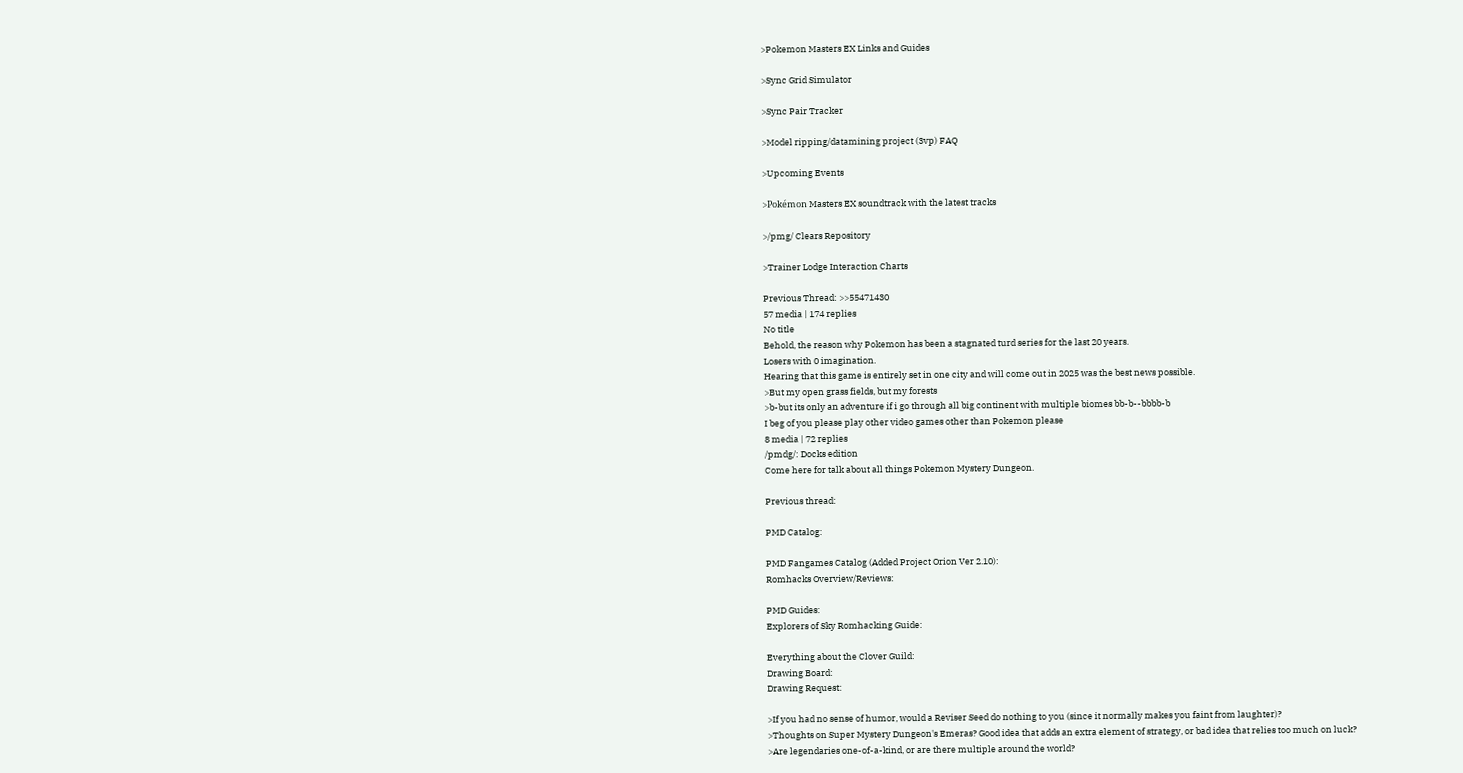>Pokemon Masters EX Links and Guides

>Sync Grid Simulator

>Sync Pair Tracker

>Model ripping/datamining project (3vp) FAQ

>Upcoming Events

>Pokémon Masters EX soundtrack with the latest tracks

>/pmg/ Clears Repository

>Trainer Lodge Interaction Charts

Previous Thread: >>55471430
57 media | 174 replies
No title
Behold, the reason why Pokemon has been a stagnated turd series for the last 20 years.
Losers with 0 imagination.
Hearing that this game is entirely set in one city and will come out in 2025 was the best news possible.
>But my open grass fields, but my forests
>b-but its only an adventure if i go through all big continent with multiple biomes bb-b--bbbb-b
I beg of you please play other video games other than Pokemon please
8 media | 72 replies
/pmdg/: Docks edition
Come here for talk about all things Pokemon Mystery Dungeon.

Previous thread:

PMD Catalog:

PMD Fangames Catalog (Added Project Orion Ver 2.10):
Romhacks Overview/Reviews:

PMD Guides:
Explorers of Sky Romhacking Guide:

Everything about the Clover Guild:
Drawing Board:
Drawing Request:

>If you had no sense of humor, would a Reviser Seed do nothing to you (since it normally makes you faint from laughter)?
>Thoughts on Super Mystery Dungeon's Emeras? Good idea that adds an extra element of strategy, or bad idea that relies too much on luck?
>Are legendaries one-of-a-kind, or are there multiple around the world?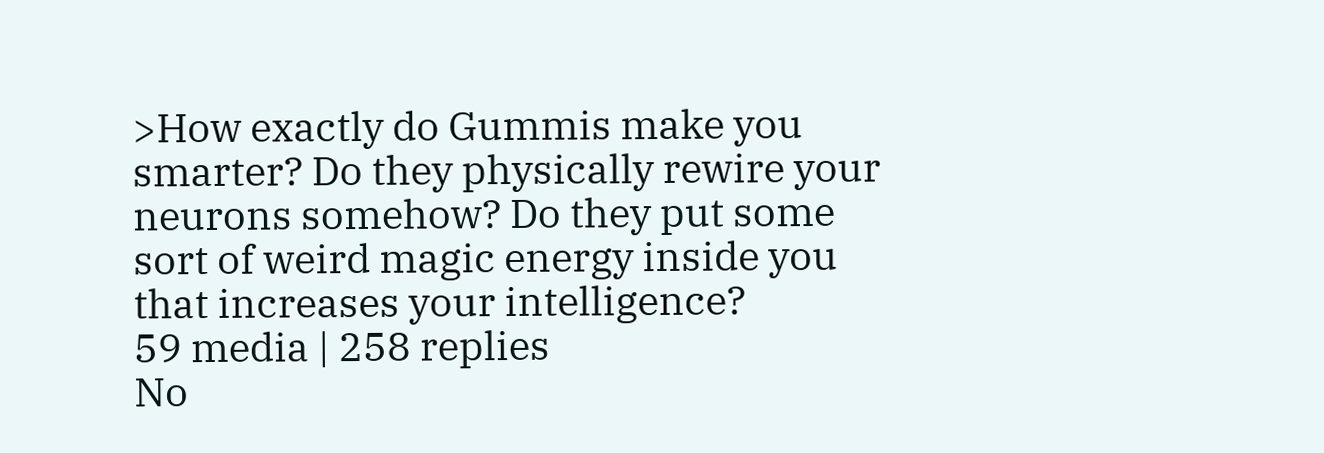>How exactly do Gummis make you smarter? Do they physically rewire your neurons somehow? Do they put some sort of weird magic energy inside you that increases your intelligence?
59 media | 258 replies
No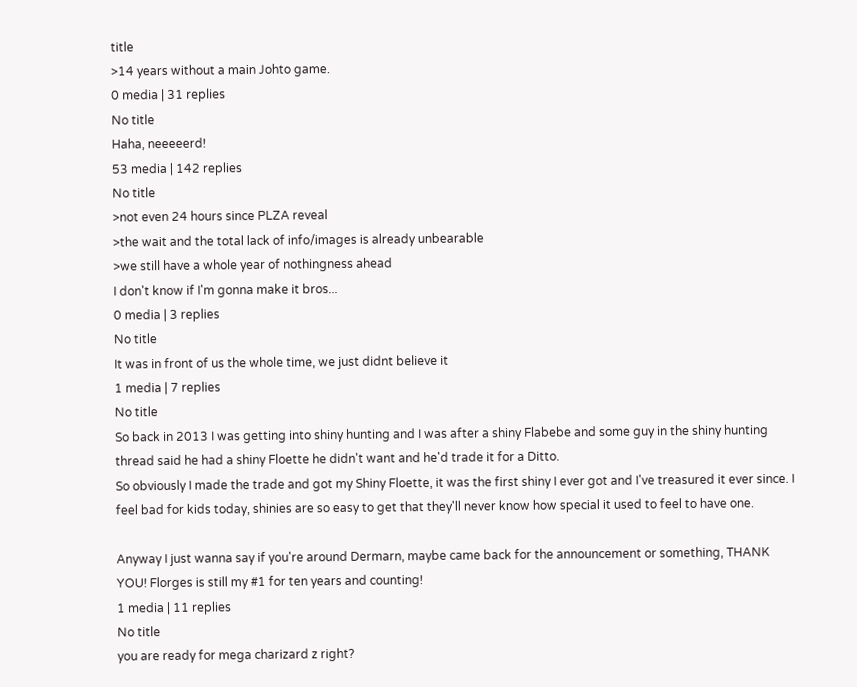title
>14 years without a main Johto game.
0 media | 31 replies
No title
Haha, neeeeerd!
53 media | 142 replies
No title
>not even 24 hours since PLZA reveal
>the wait and the total lack of info/images is already unbearable
>we still have a whole year of nothingness ahead
I don't know if I'm gonna make it bros...
0 media | 3 replies
No title
It was in front of us the whole time, we just didnt believe it
1 media | 7 replies
No title
So back in 2013 I was getting into shiny hunting and I was after a shiny Flabebe and some guy in the shiny hunting thread said he had a shiny Floette he didn't want and he'd trade it for a Ditto.
So obviously I made the trade and got my Shiny Floette, it was the first shiny I ever got and I've treasured it ever since. I feel bad for kids today, shinies are so easy to get that they'll never know how special it used to feel to have one.

Anyway I just wanna say if you're around Dermarn, maybe came back for the announcement or something, THANK YOU! Florges is still my #1 for ten years and counting!
1 media | 11 replies
No title
you are ready for mega charizard z right?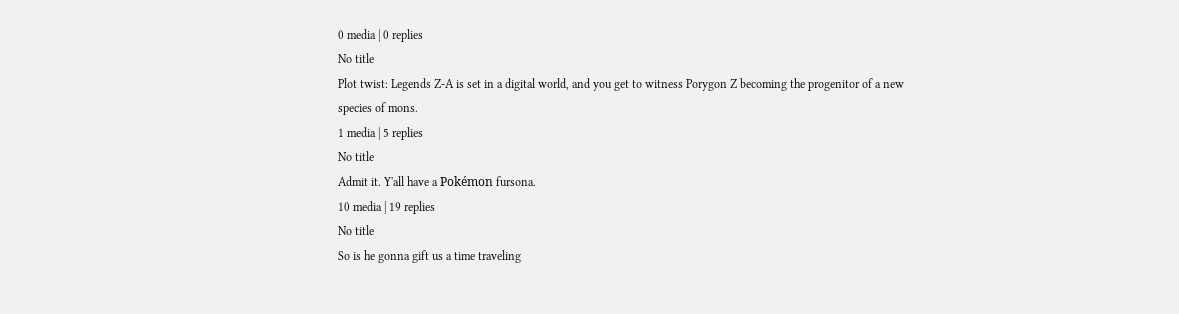0 media | 0 replies
No title
Plot twist: Legends Z-A is set in a digital world, and you get to witness Porygon Z becoming the progenitor of a new species of mons.
1 media | 5 replies
No title
Admit it. Y'all have a Pokémon fursona.
10 media | 19 replies
No title
So is he gonna gift us a time traveling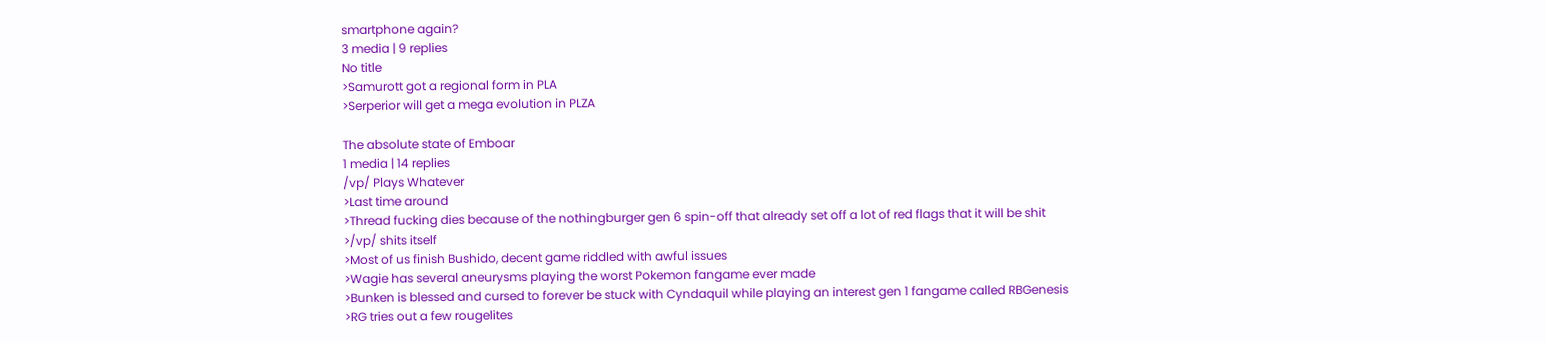smartphone again?
3 media | 9 replies
No title
>Samurott got a regional form in PLA
>Serperior will get a mega evolution in PLZA

The absolute state of Emboar
1 media | 14 replies
/vp/ Plays Whatever
>Last time around
>Thread fucking dies because of the nothingburger gen 6 spin-off that already set off a lot of red flags that it will be shit
>/vp/ shits itself
>Most of us finish Bushido, decent game riddled with awful issues
>Wagie has several aneurysms playing the worst Pokemon fangame ever made
>Bunken is blessed and cursed to forever be stuck with Cyndaquil while playing an interest gen 1 fangame called RBGenesis
>RG tries out a few rougelites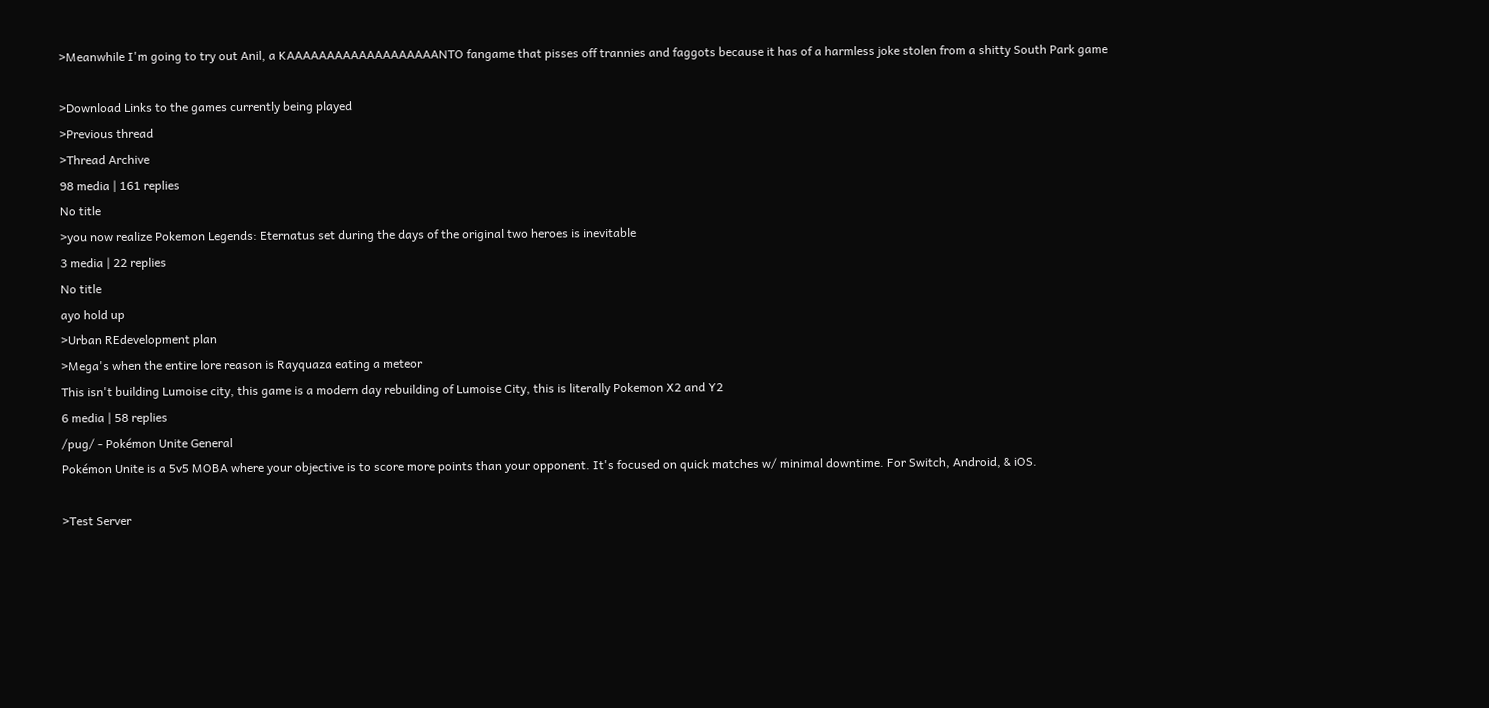>Meanwhile I'm going to try out Anil, a KAAAAAAAAAAAAAAAAAAANTO fangame that pisses off trannies and faggots because it has of a harmless joke stolen from a shitty South Park game

>Download Links to the games currently being played
>Previous thread
>Thread Archive
98 media | 161 replies
No title
>you now realize Pokemon Legends: Eternatus set during the days of the original two heroes is inevitable
3 media | 22 replies
No title
ayo hold up
>Urban REdevelopment plan
>Mega's when the entire lore reason is Rayquaza eating a meteor
This isn't building Lumoise city, this game is a modern day rebuilding of Lumoise City, this is literally Pokemon X2 and Y2
6 media | 58 replies
/pug/ - Pokémon Unite General
Pokémon Unite is a 5v5 MOBA where your objective is to score more points than your opponent. It's focused on quick matches w/ minimal downtime. For Switch, Android, & iOS.

>Test Server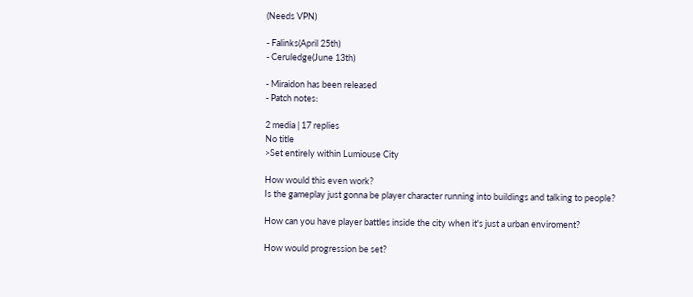(Needs VPN)

- Falinks(April 25th)
- Ceruledge(June 13th)

- Miraidon has been released
- Patch notes:

2 media | 17 replies
No title
>Set entirely within Lumiouse City

How would this even work?
Is the gameplay just gonna be player character running into buildings and talking to people?

How can you have player battles inside the city when it's just a urban enviroment?

How would progression be set?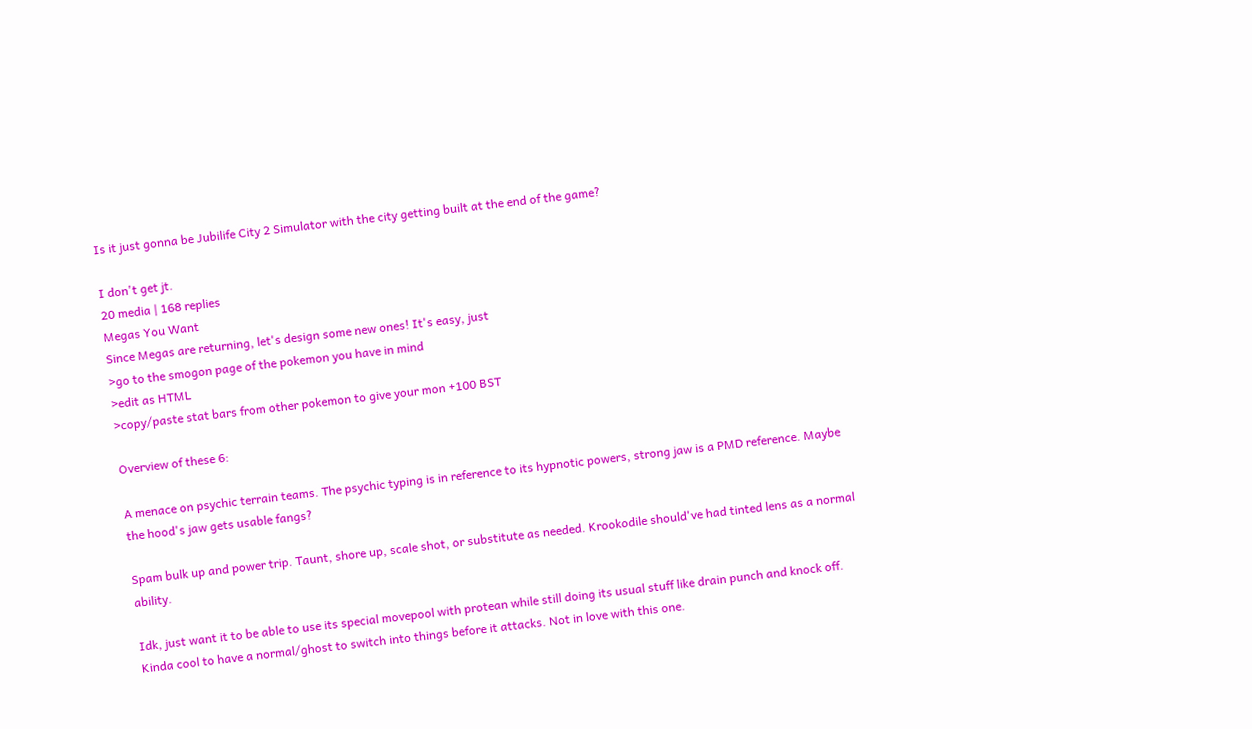Is it just gonna be Jubilife City 2 Simulator with the city getting built at the end of the game?

I don't get jt.
20 media | 168 replies
Megas You Want
Since Megas are returning, let's design some new ones! It's easy, just
>go to the smogon page of the pokemon you have in mind
>edit as HTML
>copy/paste stat bars from other pokemon to give your mon +100 BST

Overview of these 6:

A menace on psychic terrain teams. The psychic typing is in reference to its hypnotic powers, strong jaw is a PMD reference. Maybe the hood's jaw gets usable fangs?

Spam bulk up and power trip. Taunt, shore up, scale shot, or substitute as needed. Krookodile should've had tinted lens as a normal ability.

Idk, just want it to be able to use its special movepool with protean while still doing its usual stuff like drain punch and knock off. Kinda cool to have a normal/ghost to switch into things before it attacks. Not in love with this one.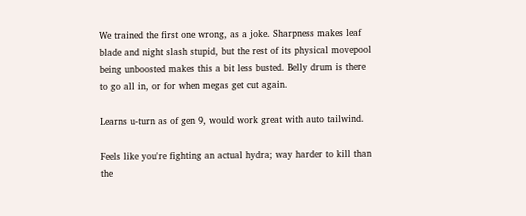We trained the first one wrong, as a joke. Sharpness makes leaf blade and night slash stupid, but the rest of its physical movepool being unboosted makes this a bit less busted. Belly drum is there to go all in, or for when megas get cut again.

Learns u-turn as of gen 9, would work great with auto tailwind.

Feels like you're fighting an actual hydra; way harder to kill than the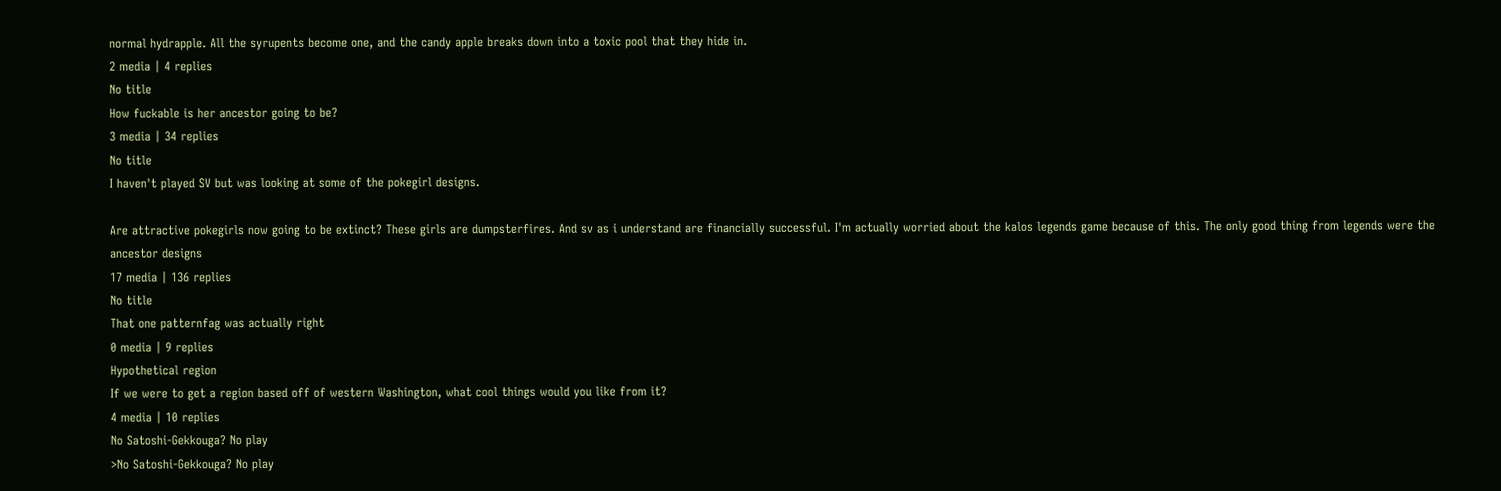normal hydrapple. All the syrupents become one, and the candy apple breaks down into a toxic pool that they hide in.
2 media | 4 replies
No title
How fuckable is her ancestor going to be?
3 media | 34 replies
No title
I haven't played SV but was looking at some of the pokegirl designs.

Are attractive pokegirls now going to be extinct? These girls are dumpsterfires. And sv as i understand are financially successful. I'm actually worried about the kalos legends game because of this. The only good thing from legends were the ancestor designs
17 media | 136 replies
No title
That one patternfag was actually right
0 media | 9 replies
Hypothetical region
If we were to get a region based off of western Washington, what cool things would you like from it?
4 media | 10 replies
No Satoshi-Gekkouga? No play
>No Satoshi-Gekkouga? No play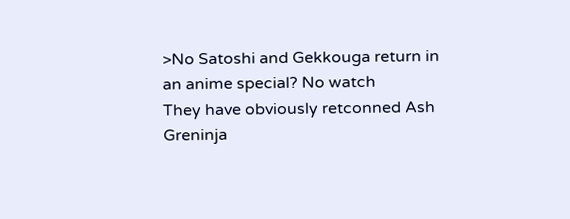>No Satoshi and Gekkouga return in an anime special? No watch
They have obviously retconned Ash Greninja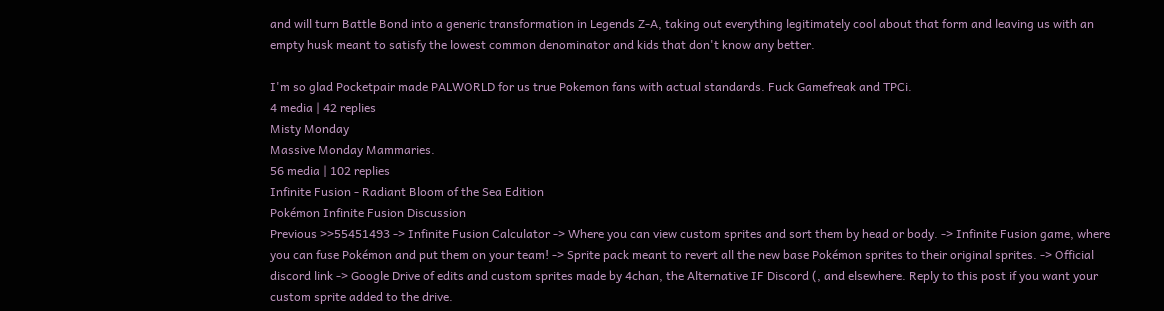and will turn Battle Bond into a generic transformation in Legends Z-A, taking out everything legitimately cool about that form and leaving us with an empty husk meant to satisfy the lowest common denominator and kids that don't know any better.

I'm so glad Pocketpair made PALWORLD for us true Pokemon fans with actual standards. Fuck Gamefreak and TPCi.
4 media | 42 replies
Misty Monday
Massive Monday Mammaries.
56 media | 102 replies
Infinite Fusion - Radiant Bloom of the Sea Edition
Pokémon Infinite Fusion Discussion
Previous >>55451493 -> Infinite Fusion Calculator -> Where you can view custom sprites and sort them by head or body. -> Infinite Fusion game, where you can fuse Pokémon and put them on your team! -> Sprite pack meant to revert all the new base Pokémon sprites to their original sprites. -> Official discord link -> Google Drive of edits and custom sprites made by 4chan, the Alternative IF Discord (, and elsewhere. Reply to this post if you want your custom sprite added to the drive.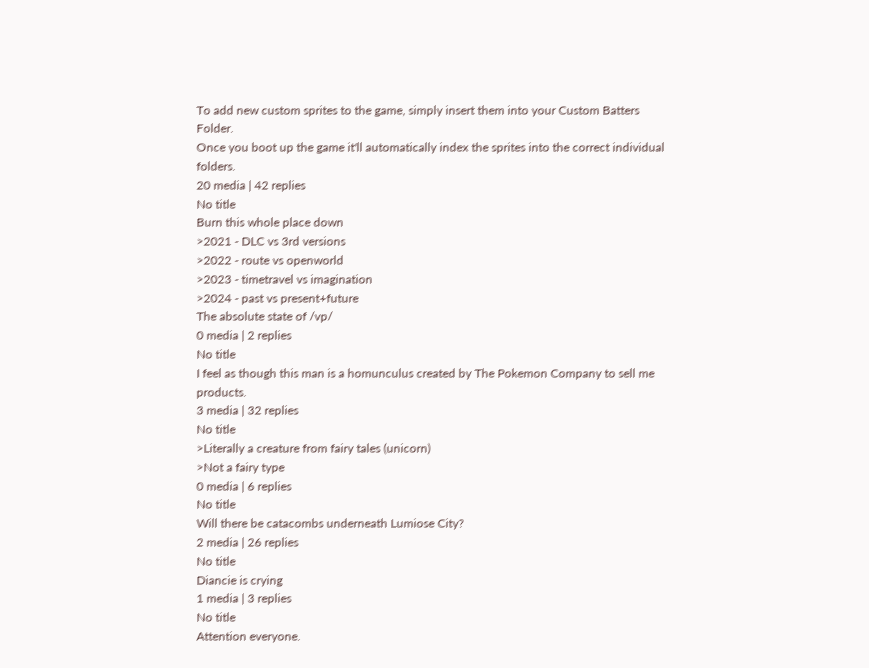To add new custom sprites to the game, simply insert them into your Custom Batters Folder.
Once you boot up the game it'll automatically index the sprites into the correct individual folders.
20 media | 42 replies
No title
Burn this whole place down
>2021 - DLC vs 3rd versions
>2022 - route vs openworld
>2023 - timetravel vs imagination
>2024 - past vs present+future
The absolute state of /vp/
0 media | 2 replies
No title
I feel as though this man is a homunculus created by The Pokemon Company to sell me products.
3 media | 32 replies
No title
>Literally a creature from fairy tales (unicorn)
>Not a fairy type
0 media | 6 replies
No title
Will there be catacombs underneath Lumiose City?
2 media | 26 replies
No title
Diancie is crying
1 media | 3 replies
No title
Attention everyone.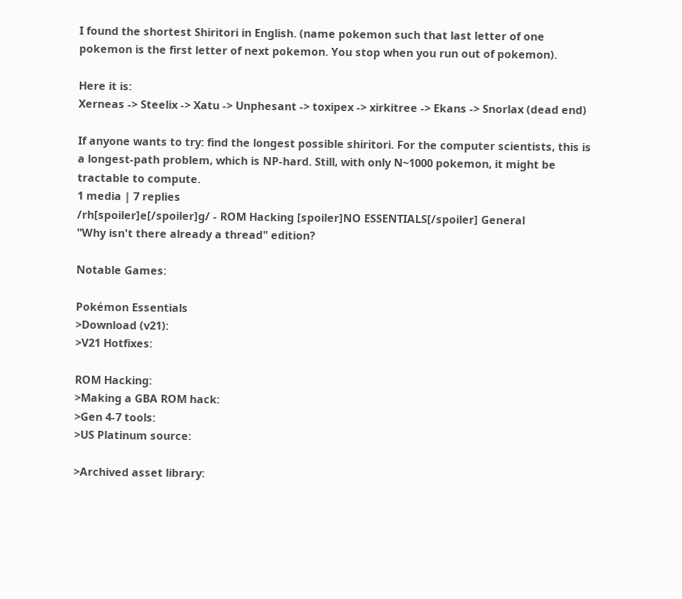I found the shortest Shiritori in English. (name pokemon such that last letter of one pokemon is the first letter of next pokemon. You stop when you run out of pokemon).

Here it is:
Xerneas -> Steelix -> Xatu -> Unphesant -> toxipex -> xirkitree -> Ekans -> Snorlax (dead end)

If anyone wants to try: find the longest possible shiritori. For the computer scientists, this is a longest-path problem, which is NP-hard. Still, with only N~1000 pokemon, it might be tractable to compute.
1 media | 7 replies
/rh[spoiler]e[/spoiler]g/ - ROM Hacking [spoiler]NO ESSENTIALS[/spoiler] General
"Why isn't there already a thread" edition?

Notable Games:

Pokémon Essentials
>Download (v21):
>V21 Hotfixes:

ROM Hacking:
>Making a GBA ROM hack:
>Gen 4-7 tools:
>US Platinum source:

>Archived asset library: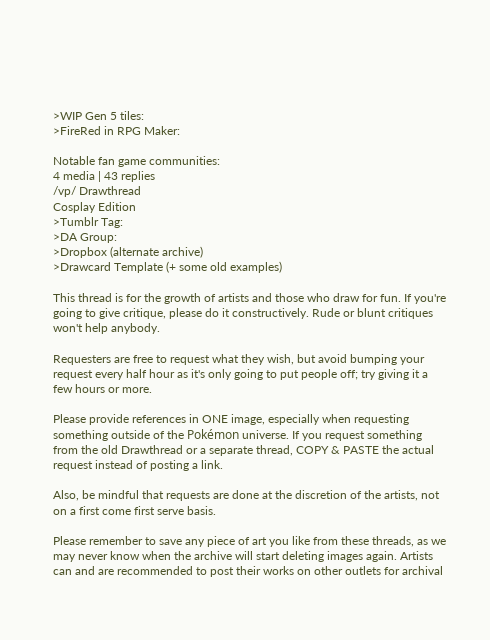>WIP Gen 5 tiles:
>FireRed in RPG Maker:

Notable fan game communities:
4 media | 43 replies
/vp/ Drawthread
Cosplay Edition
>Tumblr Tag:
>DA Group:
>Dropbox (alternate archive)
>Drawcard Template (+ some old examples)

This thread is for the growth of artists and those who draw for fun. If you're going to give critique, please do it constructively. Rude or blunt critiques won't help anybody.

Requesters are free to request what they wish, but avoid bumping your request every half hour as it's only going to put people off; try giving it a few hours or more.

Please provide references in ONE image, especially when requesting something outside of the Pokémon universe. If you request something from the old Drawthread or a separate thread, COPY & PASTE the actual request instead of posting a link.

Also, be mindful that requests are done at the discretion of the artists, not on a first come first serve basis.

Please remember to save any piece of art you like from these threads, as we may never know when the archive will start deleting images again. Artists can and are recommended to post their works on other outlets for archival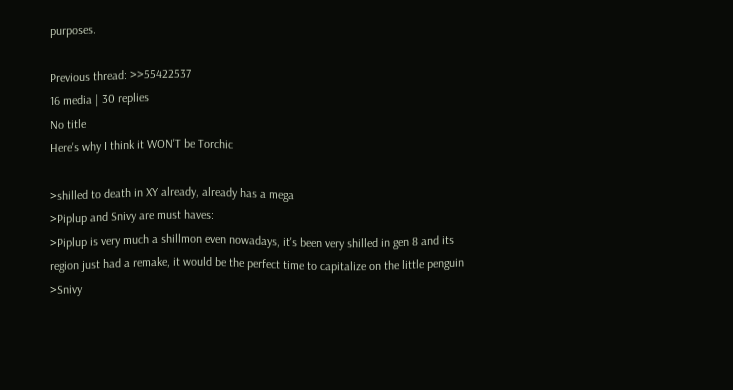purposes.

Previous thread: >>55422537
16 media | 30 replies
No title
Here's why I think it WON'T be Torchic

>shilled to death in XY already, already has a mega
>Piplup and Snivy are must haves:
>Piplup is very much a shillmon even nowadays, it's been very shilled in gen 8 and its region just had a remake, it would be the perfect time to capitalize on the little penguin
>Snivy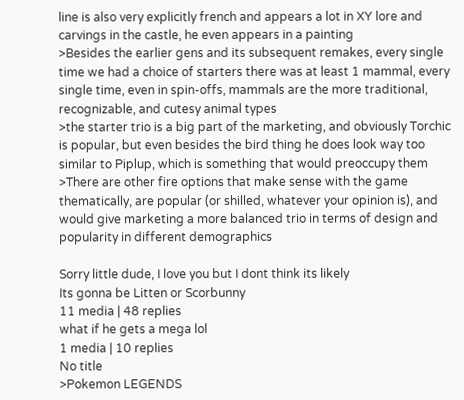line is also very explicitly french and appears a lot in XY lore and carvings in the castle, he even appears in a painting
>Besides the earlier gens and its subsequent remakes, every single time we had a choice of starters there was at least 1 mammal, every single time, even in spin-offs, mammals are the more traditional, recognizable, and cutesy animal types
>the starter trio is a big part of the marketing, and obviously Torchic is popular, but even besides the bird thing he does look way too similar to Piplup, which is something that would preoccupy them
>There are other fire options that make sense with the game thematically, are popular (or shilled, whatever your opinion is), and would give marketing a more balanced trio in terms of design and popularity in different demographics

Sorry little dude, I love you but I dont think its likely
Its gonna be Litten or Scorbunny
11 media | 48 replies
what if he gets a mega lol
1 media | 10 replies
No title
>Pokemon LEGENDS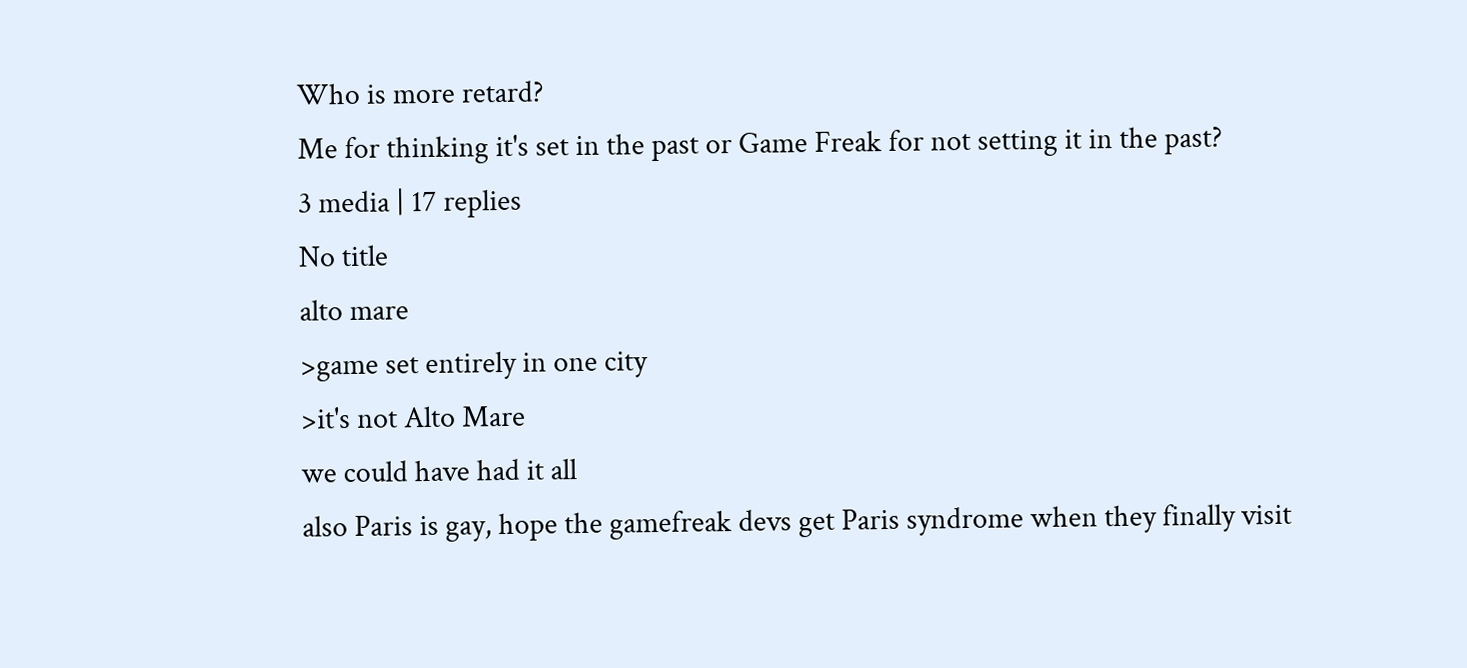Who is more retard?
Me for thinking it's set in the past or Game Freak for not setting it in the past?
3 media | 17 replies
No title
alto mare
>game set entirely in one city
>it's not Alto Mare
we could have had it all
also Paris is gay, hope the gamefreak devs get Paris syndrome when they finally visit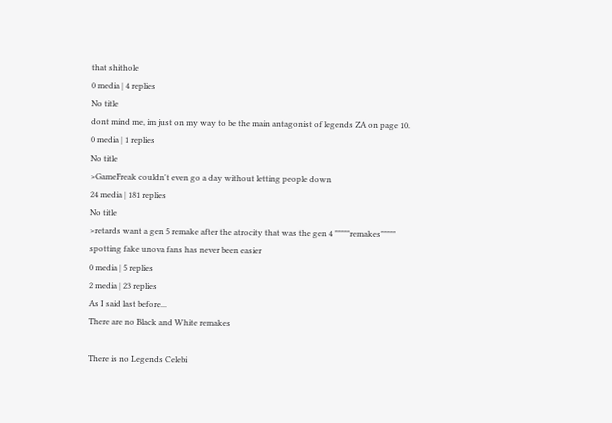that shithole
0 media | 4 replies
No title
dont mind me, im just on my way to be the main antagonist of legends ZA on page 10.
0 media | 1 replies
No title
>GameFreak couldn't even go a day without letting people down
24 media | 181 replies
No title
>retards want a gen 5 remake after the atrocity that was the gen 4 """""remakes"""""
spotting fake unova fans has never been easier
0 media | 5 replies
2 media | 23 replies
As I said last before...
There are no Black and White remakes

There is no Legends Celebi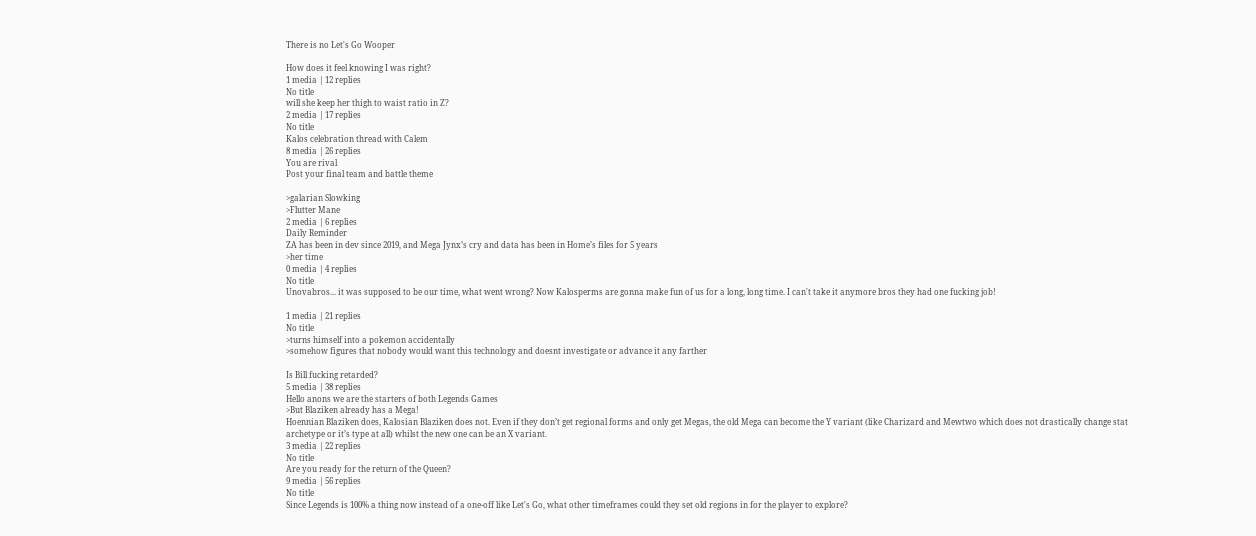There is no Let's Go Wooper

How does it feel knowing I was right?
1 media | 12 replies
No title
will she keep her thigh to waist ratio in Z?
2 media | 17 replies
No title
Kalos celebration thread with Calem
8 media | 26 replies
You are rival
Post your final team and battle theme

>galarian Slowking
>Flutter Mane
2 media | 6 replies
Daily Reminder
ZA has been in dev since 2019, and Mega Jynx’s cry and data has been in Home’s files for 5 years
>her time
0 media | 4 replies
No title
Unovabros... it was supposed to be our time, what went wrong? Now Kalosperms are gonna make fun of us for a long, long time. I can't take it anymore bros they had one fucking job!

1 media | 21 replies
No title
>turns himself into a pokemon accidentally
>somehow figures that nobody would want this technology and doesnt investigate or advance it any farther

Is Bill fucking retarded?
5 media | 38 replies
Hello anons we are the starters of both Legends Games
>But Blaziken already has a Mega!
Hoennian Blaziken does, Kalosian Blaziken does not. Even if they don’t get regional forms and only get Megas, the old Mega can become the Y variant (like Charizard and Mewtwo which does not drastically change stat archetype or it’s type at all) whilst the new one can be an X variant.
3 media | 22 replies
No title
Are you ready for the return of the Queen?
9 media | 56 replies
No title
Since Legends is 100% a thing now instead of a one-off like Let's Go, what other timeframes could they set old regions in for the player to explore?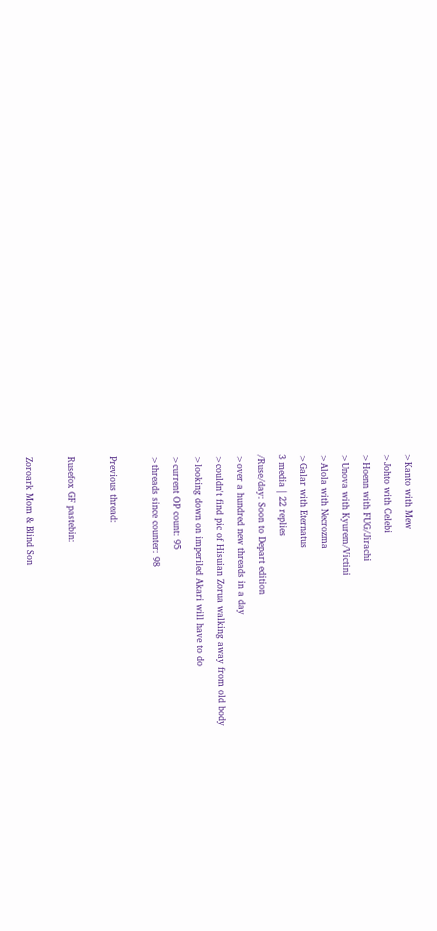>Kanto with Mew
>Johto with Celebi
>Hoenn with FUG/Jirachi
>Unova with Kyurem/Victini
>Alola with Necrozma
>Galar with Eternatus
3 media | 22 replies
/Ruse/day: Soon to Depart edition
>over a hundred new threads in a day
>couldn't find pic of Hisuian Zorua walking away from old body
>looking down on imperiled Akari will have to do
>current OP count: 95
>threads since counter: 98

Previous thread:

Rusefox GF pastebin:

Zoroark Mom & Blind Son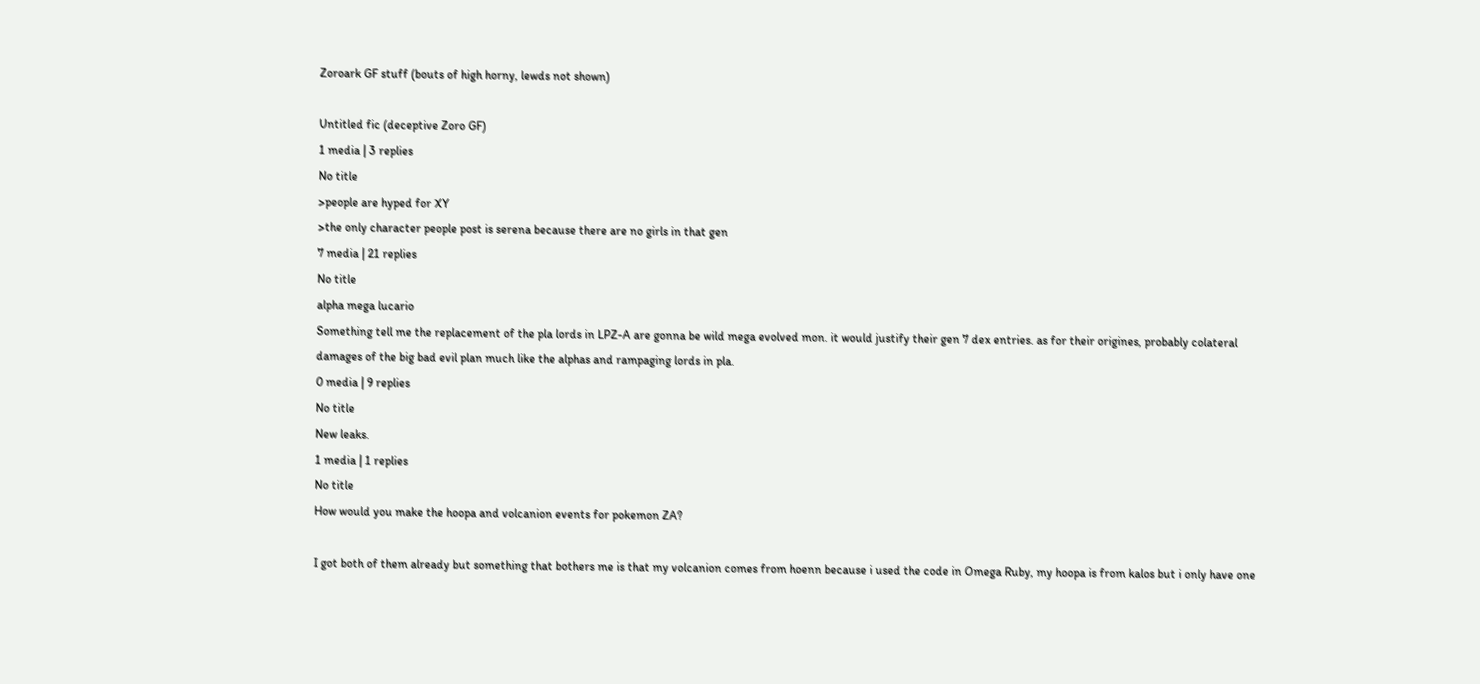Zoroark GF stuff (bouts of high horny, lewds not shown)

Untitled fic (deceptive Zoro GF)
1 media | 3 replies
No title
>people are hyped for XY
>the only character people post is serena because there are no girls in that gen
7 media | 21 replies
No title
alpha mega lucario
Something tell me the replacement of the pla lords in LPZ-A are gonna be wild mega evolved mon. it would justify their gen 7 dex entries. as for their origines, probably colateral damages of the big bad evil plan much like the alphas and rampaging lords in pla.
0 media | 9 replies
No title
New leaks.
1 media | 1 replies
No title
How would you make the hoopa and volcanion events for pokemon ZA?

I got both of them already but something that bothers me is that my volcanion comes from hoenn because i used the code in Omega Ruby, my hoopa is from kalos but i only have one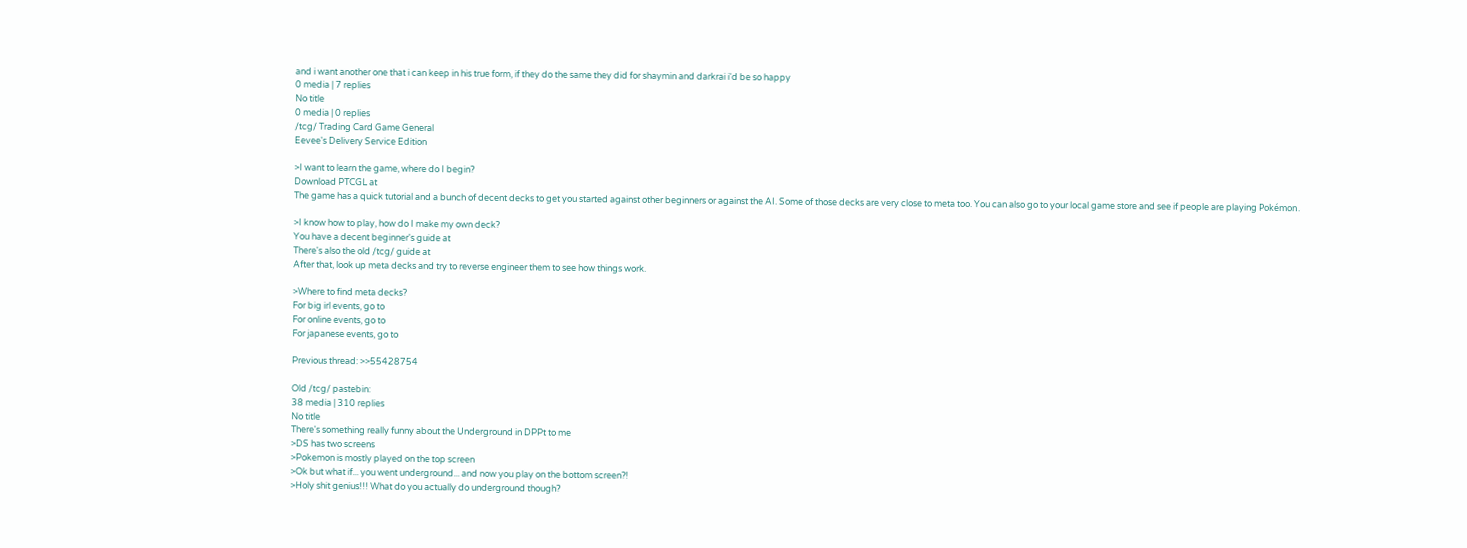and i want another one that i can keep in his true form, if they do the same they did for shaymin and darkrai i'd be so happy
0 media | 7 replies
No title
0 media | 0 replies
/tcg/ Trading Card Game General
Eevee's Delivery Service Edition

>I want to learn the game, where do I begin?
Download PTCGL at
The game has a quick tutorial and a bunch of decent decks to get you started against other beginners or against the AI. Some of those decks are very close to meta too. You can also go to your local game store and see if people are playing Pokémon.

>I know how to play, how do I make my own deck?
You have a decent beginner's guide at
There's also the old /tcg/ guide at
After that, look up meta decks and try to reverse engineer them to see how things work.

>Where to find meta decks?
For big irl events, go to
For online events, go to
For japanese events, go to

Previous thread: >>55428754

Old /tcg/ pastebin:
38 media | 310 replies
No title
There's something really funny about the Underground in DPPt to me
>DS has two screens
>Pokemon is mostly played on the top screen
>Ok but what if... you went underground... and now you play on the bottom screen?!
>Holy shit genius!!! What do you actually do underground though?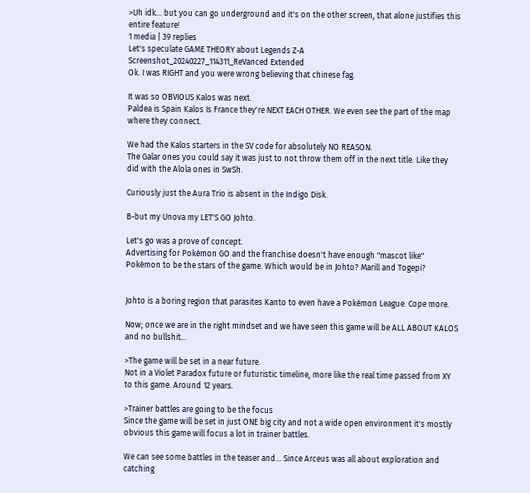>Uh idk... but you can go underground and it's on the other screen, that alone justifies this entire feature!
1 media | 39 replies
Let's speculate GAME THEORY about Legends Z-A
Screenshot_20240227_114311_ReVanced Extended
Ok. I was RIGHT and you were wrong believing that chinese fag.

It was so OBVIOUS Kalos was next.
Paldea is Spain Kalos Is France they're NEXT EACH OTHER. We even see the part of the map where they connect.

We had the Kalos starters in the SV code for absolutely NO REASON.
The Galar ones you could say it was just to not throw them off in the next title. Like they did with the Alola ones in SwSh.

Curiously just the Aura Trio is absent in the Indigo Disk.

B-but my Unova my LET'S GO Johto.

Let's go was a prove of concept.
Advertising for Pokémon GO and the franchise doesn't have enough "mascot like" Pokémon to be the stars of the game. Which would be in Johto? Marill and Togepi?


Johto is a boring region that parasites Kanto to even have a Pokémon League. Cope more.

Now; once we are in the right mindset and we have seen this game will be ALL ABOUT KALOS and no bullshit...

>The game will be set in a near future.
Not in a Violet Paradox future or futuristic timeline, more like the real time passed from XY to this game. Around 12 years.

>Trainer battles are going to be the focus
Since the game will be set in just ONE big city and not a wide open environment it's mostly obvious this game will focus a lot in trainer battles.

We can see some battles in the teaser and... Since Arceus was all about exploration and catching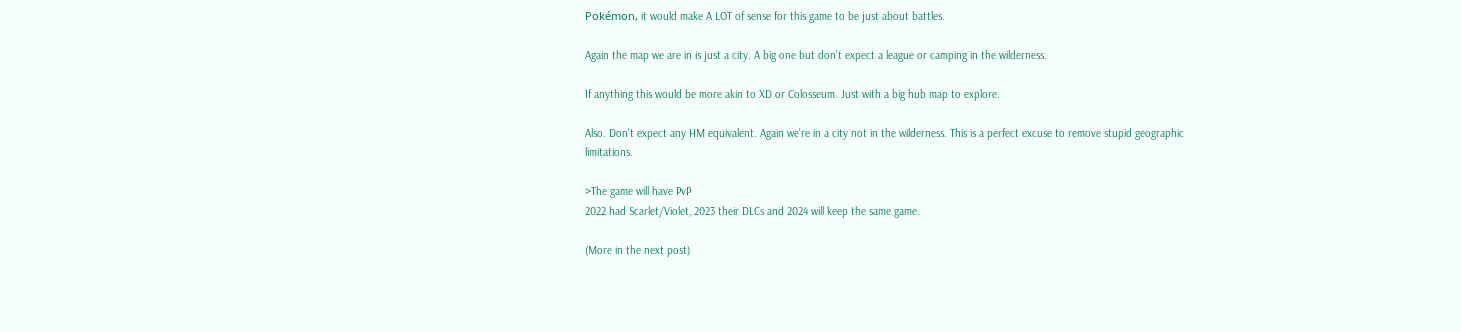Pokémon, it would make A LOT of sense for this game to be just about battles.

Again the map we are in is just a city. A big one but don't expect a league or camping in the wilderness.

If anything this would be more akin to XD or Colosseum. Just with a big hub map to explore.

Also. Don't expect any HM equivalent. Again we're in a city not in the wilderness. This is a perfect excuse to remove stupid geographic limitations.

>The game will have PvP
2022 had Scarlet/Violet, 2023 their DLCs and 2024 will keep the same game.

(More in the next post)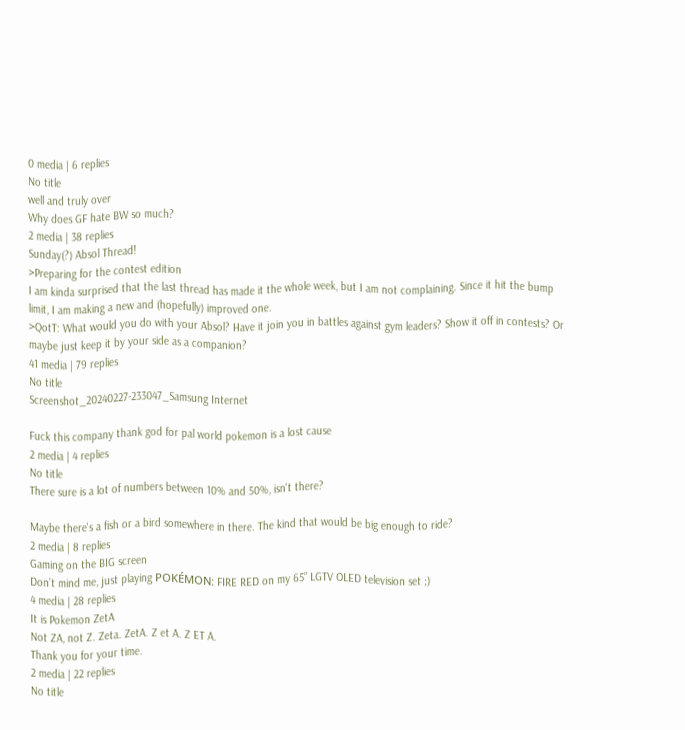0 media | 6 replies
No title
well and truly over
Why does GF hate BW so much?
2 media | 38 replies
Sunday(?) Absol Thread!
>Preparing for the contest edition
I am kinda surprised that the last thread has made it the whole week, but I am not complaining. Since it hit the bump limit, I am making a new and (hopefully) improved one.
>QotT: What would you do with your Absol? Have it join you in battles against gym leaders? Show it off in contests? Or maybe just keep it by your side as a companion?
41 media | 79 replies
No title
Screenshot_20240227-233047_Samsung Internet

Fuck this company thank god for pal world pokemon is a lost cause
2 media | 4 replies
No title
There sure is a lot of numbers between 10% and 50%, isn't there?

Maybe there's a fish or a bird somewhere in there. The kind that would be big enough to ride?
2 media | 8 replies
Gaming on the BIG screen
Don’t mind me, just playing POKÉMON: FIRE RED on my 65” LGTV OLED television set ;)
4 media | 28 replies
It is Pokemon ZetA
Not ZA, not Z. Zeta. ZetA. Z et A. Z ET A.
Thank you for your time.
2 media | 22 replies
No title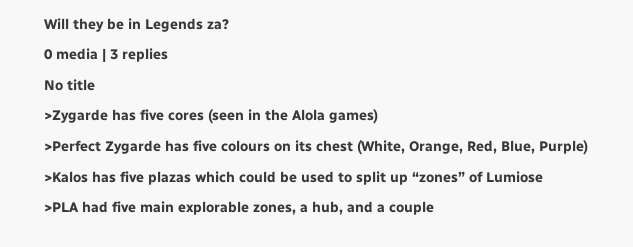Will they be in Legends za?
0 media | 3 replies
No title
>Zygarde has five cores (seen in the Alola games)
>Perfect Zygarde has five colours on its chest (White, Orange, Red, Blue, Purple)
>Kalos has five plazas which could be used to split up “zones” of Lumiose
>PLA had five main explorable zones, a hub, and a couple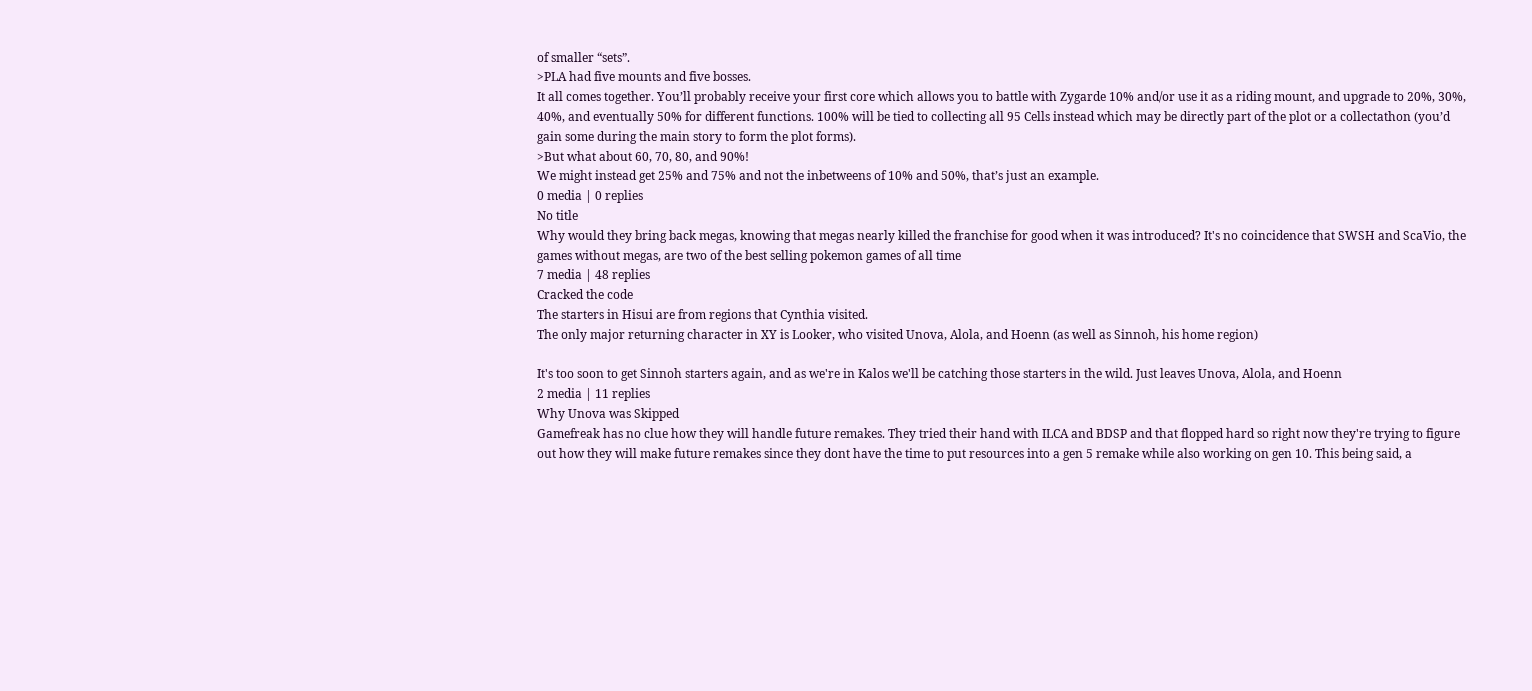of smaller “sets”.
>PLA had five mounts and five bosses.
It all comes together. You’ll probably receive your first core which allows you to battle with Zygarde 10% and/or use it as a riding mount, and upgrade to 20%, 30%, 40%, and eventually 50% for different functions. 100% will be tied to collecting all 95 Cells instead which may be directly part of the plot or a collectathon (you’d gain some during the main story to form the plot forms).
>But what about 60, 70, 80, and 90%!
We might instead get 25% and 75% and not the inbetweens of 10% and 50%, that’s just an example.
0 media | 0 replies
No title
Why would they bring back megas, knowing that megas nearly killed the franchise for good when it was introduced? It's no coincidence that SWSH and ScaVio, the games without megas, are two of the best selling pokemon games of all time
7 media | 48 replies
Cracked the code
The starters in Hisui are from regions that Cynthia visited.
The only major returning character in XY is Looker, who visited Unova, Alola, and Hoenn (as well as Sinnoh, his home region)

It's too soon to get Sinnoh starters again, and as we're in Kalos we'll be catching those starters in the wild. Just leaves Unova, Alola, and Hoenn
2 media | 11 replies
Why Unova was Skipped
Gamefreak has no clue how they will handle future remakes. They tried their hand with ILCA and BDSP and that flopped hard so right now they're trying to figure out how they will make future remakes since they dont have the time to put resources into a gen 5 remake while also working on gen 10. This being said, a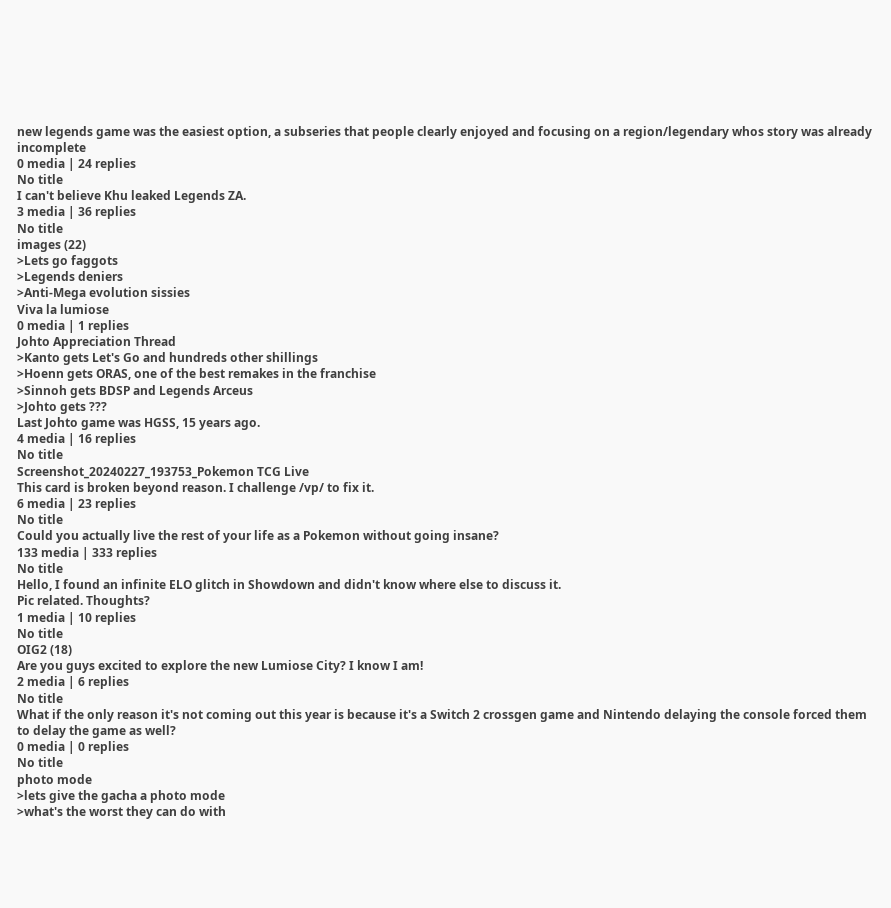new legends game was the easiest option, a subseries that people clearly enjoyed and focusing on a region/legendary whos story was already incomplete
0 media | 24 replies
No title
I can't believe Khu leaked Legends ZA.
3 media | 36 replies
No title
images (22)
>Lets go faggots
>Legends deniers
>Anti-Mega evolution sissies
Viva la lumiose
0 media | 1 replies
Johto Appreciation Thread
>Kanto gets Let's Go and hundreds other shillings
>Hoenn gets ORAS, one of the best remakes in the franchise
>Sinnoh gets BDSP and Legends Arceus
>Johto gets ???
Last Johto game was HGSS, 15 years ago.
4 media | 16 replies
No title
Screenshot_20240227_193753_Pokemon TCG Live
This card is broken beyond reason. I challenge /vp/ to fix it.
6 media | 23 replies
No title
Could you actually live the rest of your life as a Pokemon without going insane?
133 media | 333 replies
No title
Hello, I found an infinite ELO glitch in Showdown and didn't know where else to discuss it.
Pic related. Thoughts?
1 media | 10 replies
No title
OIG2 (18)
Are you guys excited to explore the new Lumiose City? I know I am!
2 media | 6 replies
No title
What if the only reason it's not coming out this year is because it's a Switch 2 crossgen game and Nintendo delaying the console forced them to delay the game as well?
0 media | 0 replies
No title
photo mode
>lets give the gacha a photo mode
>what's the worst they can do with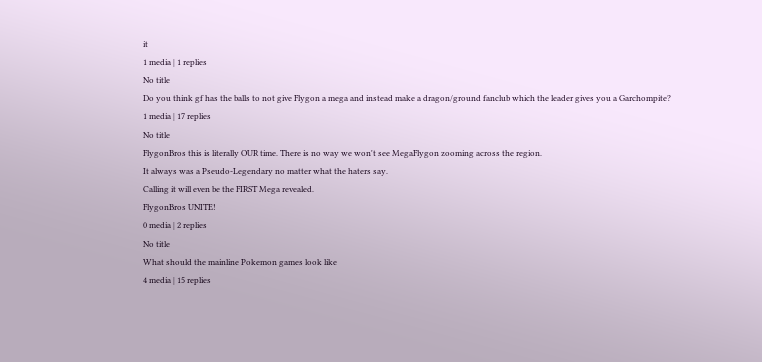it
1 media | 1 replies
No title
Do you think gf has the balls to not give Flygon a mega and instead make a dragon/ground fanclub which the leader gives you a Garchompite?
1 media | 17 replies
No title
FlygonBros this is literally OUR time. There is no way we won't see MegaFlygon zooming across the region.
It always was a Pseudo-Legendary no matter what the haters say.
Calling it will even be the FIRST Mega revealed.
FlygonBros UNITE!
0 media | 2 replies
No title
What should the mainline Pokemon games look like
4 media | 15 replies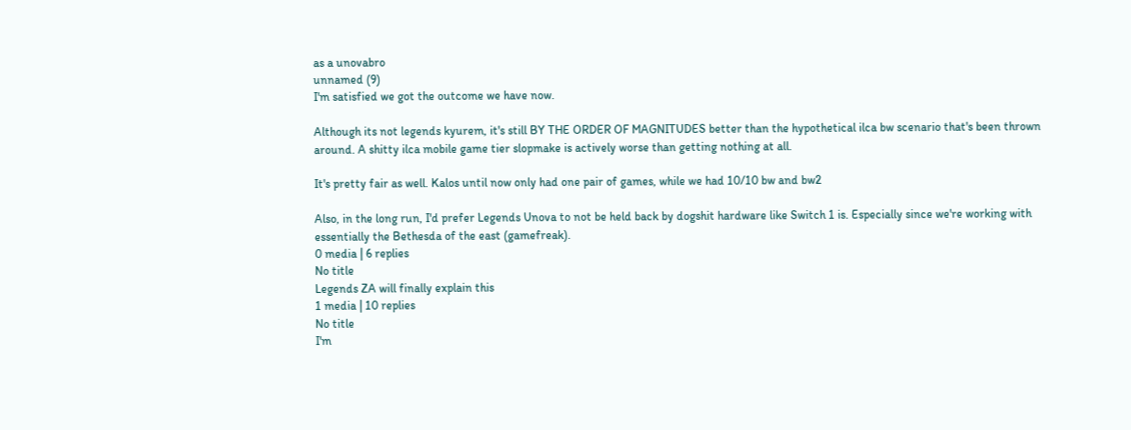as a unovabro
unnamed (9)
I'm satisfied we got the outcome we have now.

Although its not legends kyurem, it's still BY THE ORDER OF MAGNITUDES better than the hypothetical ilca bw scenario that's been thrown around. A shitty ilca mobile game tier slopmake is actively worse than getting nothing at all.

It's pretty fair as well. Kalos until now only had one pair of games, while we had 10/10 bw and bw2

Also, in the long run, I'd prefer Legends Unova to not be held back by dogshit hardware like Switch 1 is. Especially since we're working with essentially the Bethesda of the east (gamefreak).
0 media | 6 replies
No title
Legends ZA will finally explain this
1 media | 10 replies
No title
I'm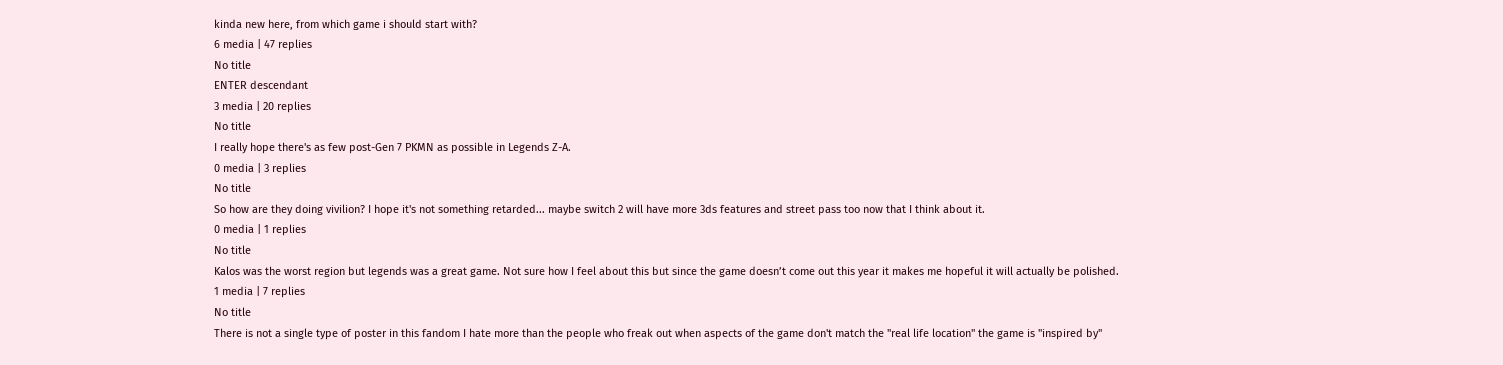kinda new here, from which game i should start with?
6 media | 47 replies
No title
ENTER descendant
3 media | 20 replies
No title
I really hope there's as few post-Gen 7 PKMN as possible in Legends Z-A.
0 media | 3 replies
No title
So how are they doing vivilion? I hope it's not something retarded... maybe switch 2 will have more 3ds features and street pass too now that I think about it.
0 media | 1 replies
No title
Kalos was the worst region but legends was a great game. Not sure how I feel about this but since the game doesn’t come out this year it makes me hopeful it will actually be polished.
1 media | 7 replies
No title
There is not a single type of poster in this fandom I hate more than the people who freak out when aspects of the game don't match the "real life location" the game is "inspired by"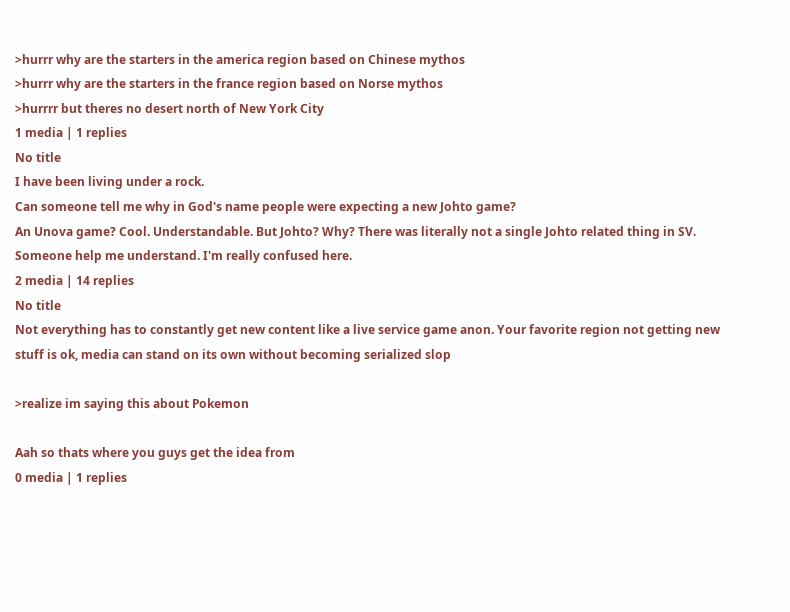>hurrr why are the starters in the america region based on Chinese mythos
>hurrr why are the starters in the france region based on Norse mythos
>hurrrr but theres no desert north of New York City
1 media | 1 replies
No title
I have been living under a rock.
Can someone tell me why in God's name people were expecting a new Johto game?
An Unova game? Cool. Understandable. But Johto? Why? There was literally not a single Johto related thing in SV.
Someone help me understand. I'm really confused here.
2 media | 14 replies
No title
Not everything has to constantly get new content like a live service game anon. Your favorite region not getting new stuff is ok, media can stand on its own without becoming serialized slop

>realize im saying this about Pokemon

Aah so thats where you guys get the idea from
0 media | 1 replies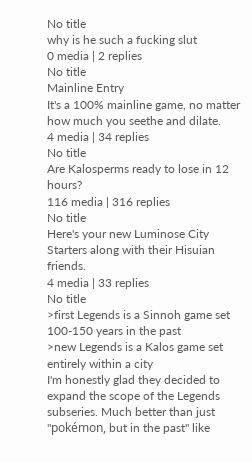No title
why is he such a fucking slut
0 media | 2 replies
No title
Mainline Entry
It's a 100% mainline game, no matter how much you seethe and dilate.
4 media | 34 replies
No title
Are Kalosperms ready to lose in 12 hours?
116 media | 316 replies
No title
Here's your new Luminose City Starters along with their Hisuian friends.
4 media | 33 replies
No title
>first Legends is a Sinnoh game set 100-150 years in the past
>new Legends is a Kalos game set entirely within a city
I'm honestly glad they decided to expand the scope of the Legends subseries. Much better than just "pokémon, but in the past" like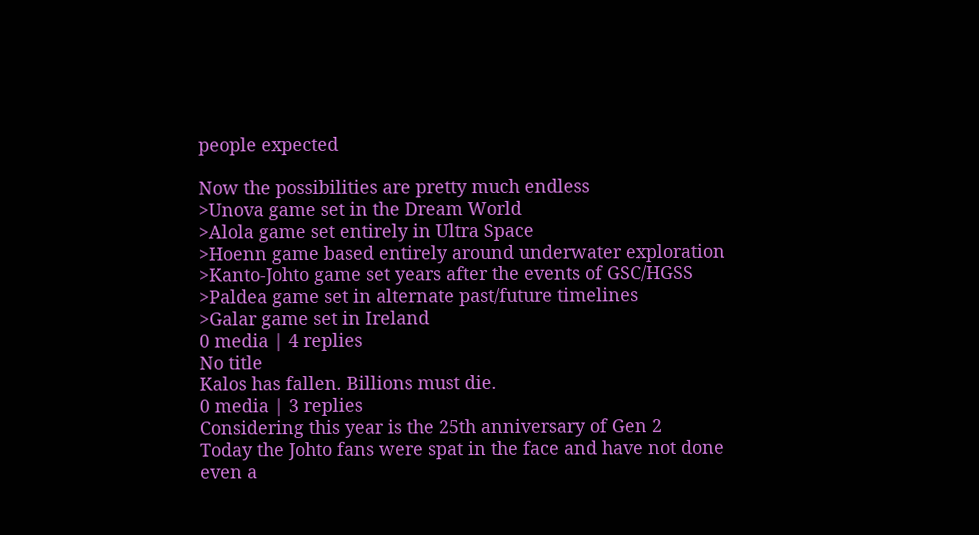people expected

Now the possibilities are pretty much endless
>Unova game set in the Dream World
>Alola game set entirely in Ultra Space
>Hoenn game based entirely around underwater exploration
>Kanto-Johto game set years after the events of GSC/HGSS
>Paldea game set in alternate past/future timelines
>Galar game set in Ireland
0 media | 4 replies
No title
Kalos has fallen. Billions must die.
0 media | 3 replies
Considering this year is the 25th anniversary of Gen 2
Today the Johto fans were spat in the face and have not done even a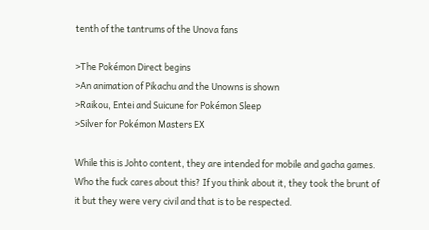tenth of the tantrums of the Unova fans

>The Pokémon Direct begins
>An animation of Pikachu and the Unowns is shown
>Raikou, Entei and Suicune for Pokémon Sleep
>Silver for Pokémon Masters EX

While this is Johto content, they are intended for mobile and gacha games. Who the fuck cares about this? If you think about it, they took the brunt of it but they were very civil and that is to be respected.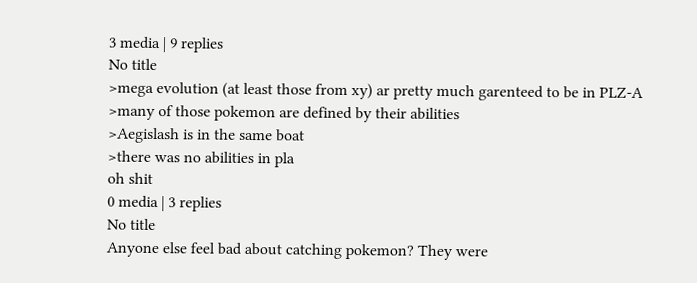3 media | 9 replies
No title
>mega evolution (at least those from xy) ar pretty much garenteed to be in PLZ-A
>many of those pokemon are defined by their abilities
>Aegislash is in the same boat
>there was no abilities in pla
oh shit
0 media | 3 replies
No title
Anyone else feel bad about catching pokemon? They were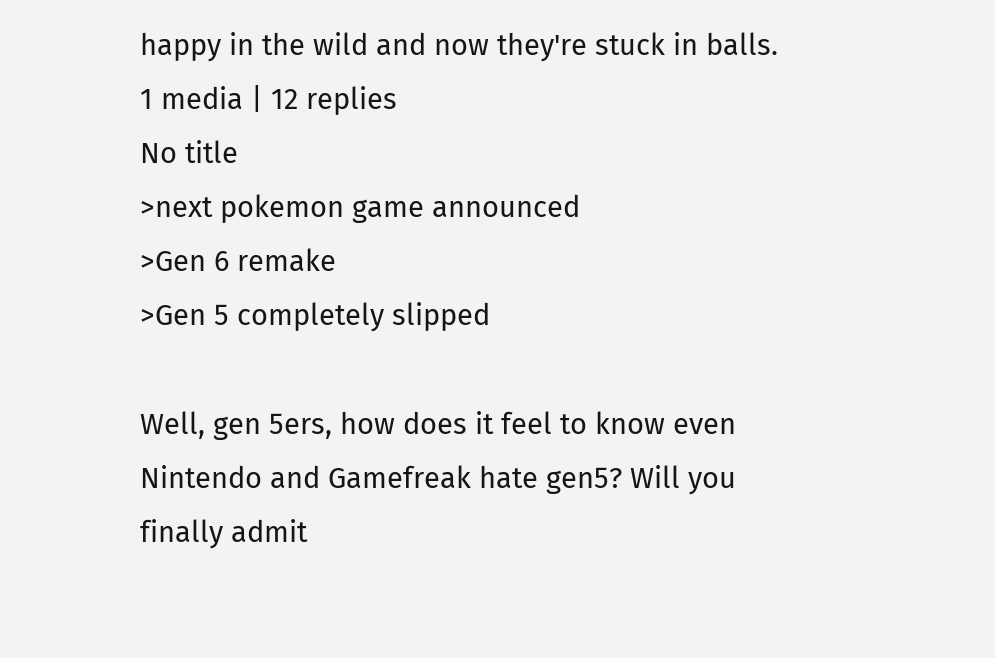happy in the wild and now they're stuck in balls.
1 media | 12 replies
No title
>next pokemon game announced
>Gen 6 remake
>Gen 5 completely slipped

Well, gen 5ers, how does it feel to know even Nintendo and Gamefreak hate gen5? Will you finally admit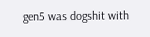gen5 was dogshit with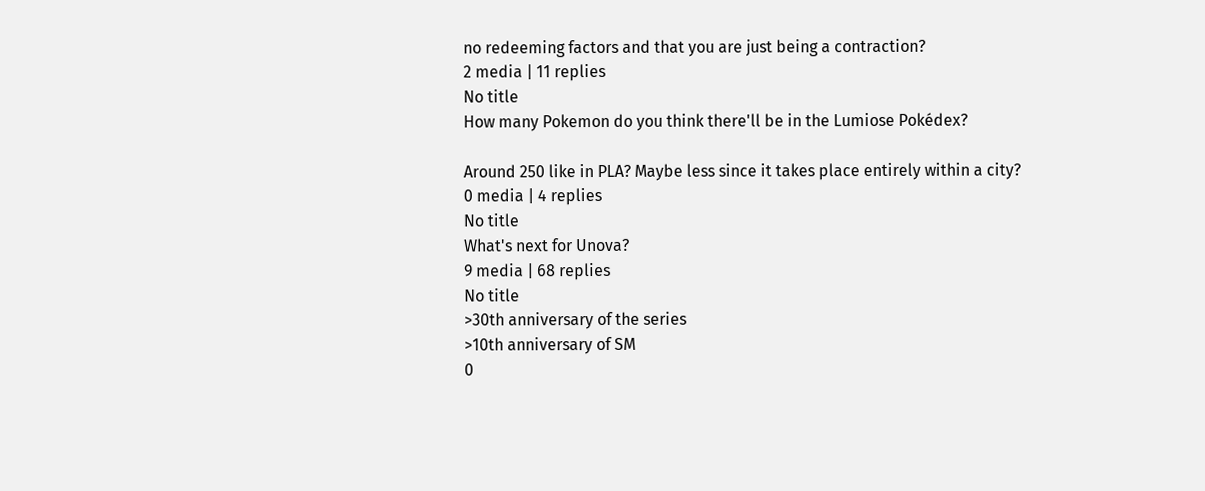no redeeming factors and that you are just being a contraction?
2 media | 11 replies
No title
How many Pokemon do you think there'll be in the Lumiose Pokédex?

Around 250 like in PLA? Maybe less since it takes place entirely within a city?
0 media | 4 replies
No title
What's next for Unova?
9 media | 68 replies
No title
>30th anniversary of the series
>10th anniversary of SM
0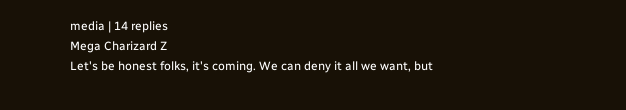media | 14 replies
Mega Charizard Z
Let's be honest folks, it's coming. We can deny it all we want, but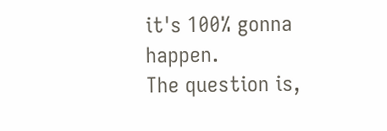it's 100% gonna happen.
The question is,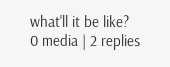what'll it be like?
0 media | 2 replies